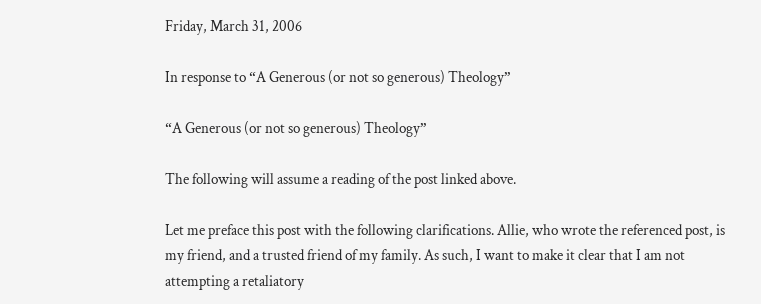Friday, March 31, 2006

In response to “A Generous (or not so generous) Theology”

“A Generous (or not so generous) Theology”

The following will assume a reading of the post linked above.

Let me preface this post with the following clarifications. Allie, who wrote the referenced post, is my friend, and a trusted friend of my family. As such, I want to make it clear that I am not attempting a retaliatory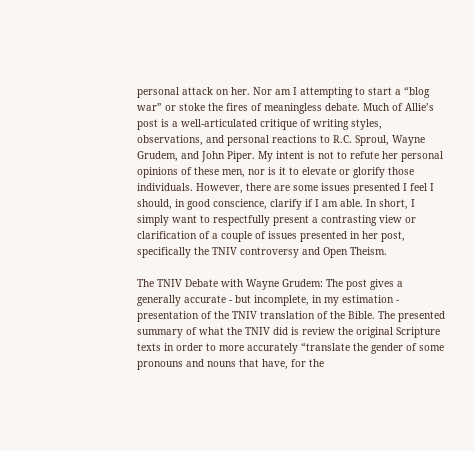personal attack on her. Nor am I attempting to start a “blog war” or stoke the fires of meaningless debate. Much of Allie’s post is a well-articulated critique of writing styles, observations, and personal reactions to R.C. Sproul, Wayne Grudem, and John Piper. My intent is not to refute her personal opinions of these men, nor is it to elevate or glorify those individuals. However, there are some issues presented I feel I should, in good conscience, clarify if I am able. In short, I simply want to respectfully present a contrasting view or clarification of a couple of issues presented in her post, specifically the TNIV controversy and Open Theism.

The TNIV Debate with Wayne Grudem: The post gives a generally accurate - but incomplete, in my estimation - presentation of the TNIV translation of the Bible. The presented summary of what the TNIV did is review the original Scripture texts in order to more accurately “translate the gender of some pronouns and nouns that have, for the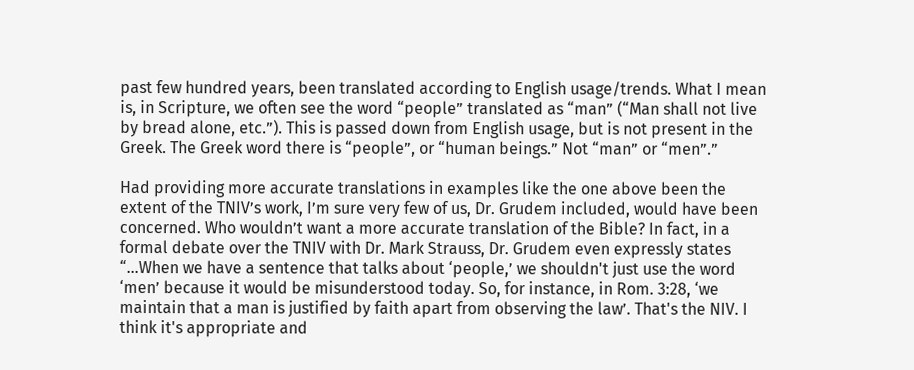past few hundred years, been translated according to English usage/trends. What I mean is, in Scripture, we often see the word “people” translated as “man” (“Man shall not live by bread alone, etc.”). This is passed down from English usage, but is not present in the Greek. The Greek word there is “people”, or “human beings.” Not “man” or “men”.”

Had providing more accurate translations in examples like the one above been the extent of the TNIV’s work, I’m sure very few of us, Dr. Grudem included, would have been concerned. Who wouldn’t want a more accurate translation of the Bible? In fact, in a formal debate over the TNIV with Dr. Mark Strauss, Dr. Grudem even expressly states “…When we have a sentence that talks about ‘people,’ we shouldn't just use the word ‘men’ because it would be misunderstood today. So, for instance, in Rom. 3:28, ‘we maintain that a man is justified by faith apart from observing the law’. That's the NIV. I think it's appropriate and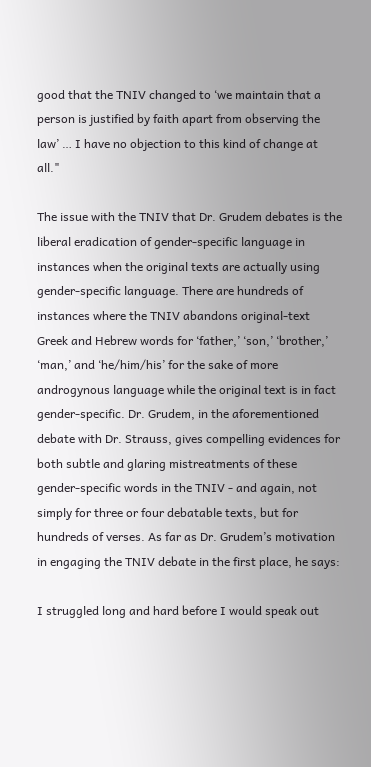good that the TNIV changed to ‘we maintain that a person is justified by faith apart from observing the law’ … I have no objection to this kind of change at all."

The issue with the TNIV that Dr. Grudem debates is the liberal eradication of gender-specific language in instances when the original texts are actually using gender-specific language. There are hundreds of instances where the TNIV abandons original-text Greek and Hebrew words for ‘father,’ ‘son,’ ‘brother,’ ‘man,’ and ‘he/him/his’ for the sake of more androgynous language while the original text is in fact gender-specific. Dr. Grudem, in the aforementioned debate with Dr. Strauss, gives compelling evidences for both subtle and glaring mistreatments of these gender-specific words in the TNIV - and again, not simply for three or four debatable texts, but for hundreds of verses. As far as Dr. Grudem’s motivation in engaging the TNIV debate in the first place, he says:

I struggled long and hard before I would speak out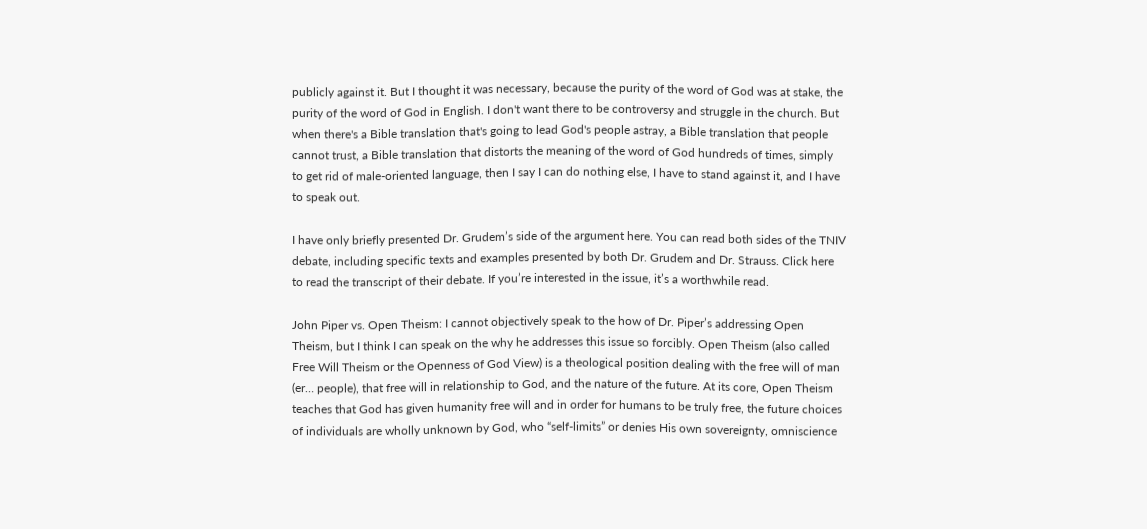publicly against it. But I thought it was necessary, because the purity of the word of God was at stake, the purity of the word of God in English. I don't want there to be controversy and struggle in the church. But when there's a Bible translation that's going to lead God's people astray, a Bible translation that people cannot trust, a Bible translation that distorts the meaning of the word of God hundreds of times, simply to get rid of male-oriented language, then I say I can do nothing else, I have to stand against it, and I have to speak out.

I have only briefly presented Dr. Grudem’s side of the argument here. You can read both sides of the TNIV debate, including specific texts and examples presented by both Dr. Grudem and Dr. Strauss. Click here to read the transcript of their debate. If you’re interested in the issue, it’s a worthwhile read.

John Piper vs. Open Theism: I cannot objectively speak to the how of Dr. Piper’s addressing Open Theism, but I think I can speak on the why he addresses this issue so forcibly. Open Theism (also called Free Will Theism or the Openness of God View) is a theological position dealing with the free will of man (er… people), that free will in relationship to God, and the nature of the future. At its core, Open Theism teaches that God has given humanity free will and in order for humans to be truly free, the future choices of individuals are wholly unknown by God, who “self-limits” or denies His own sovereignty, omniscience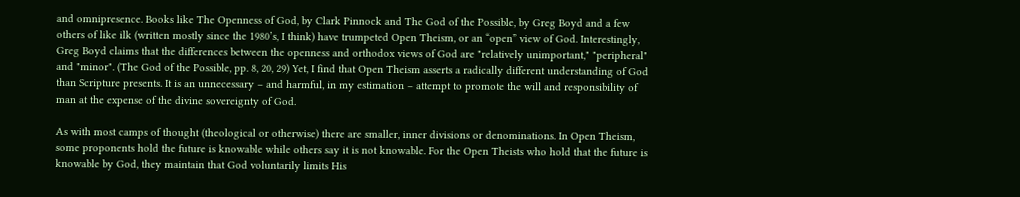and omnipresence. Books like The Openness of God, by Clark Pinnock and The God of the Possible, by Greg Boyd and a few others of like ilk (written mostly since the 1980’s, I think) have trumpeted Open Theism, or an “open” view of God. Interestingly, Greg Boyd claims that the differences between the openness and orthodox views of God are "relatively unimportant," "peripheral" and "minor". (The God of the Possible, pp. 8, 20, 29) Yet, I find that Open Theism asserts a radically different understanding of God than Scripture presents. It is an unnecessary – and harmful, in my estimation – attempt to promote the will and responsibility of man at the expense of the divine sovereignty of God.

As with most camps of thought (theological or otherwise) there are smaller, inner divisions or denominations. In Open Theism, some proponents hold the future is knowable while others say it is not knowable. For the Open Theists who hold that the future is knowable by God, they maintain that God voluntarily limits His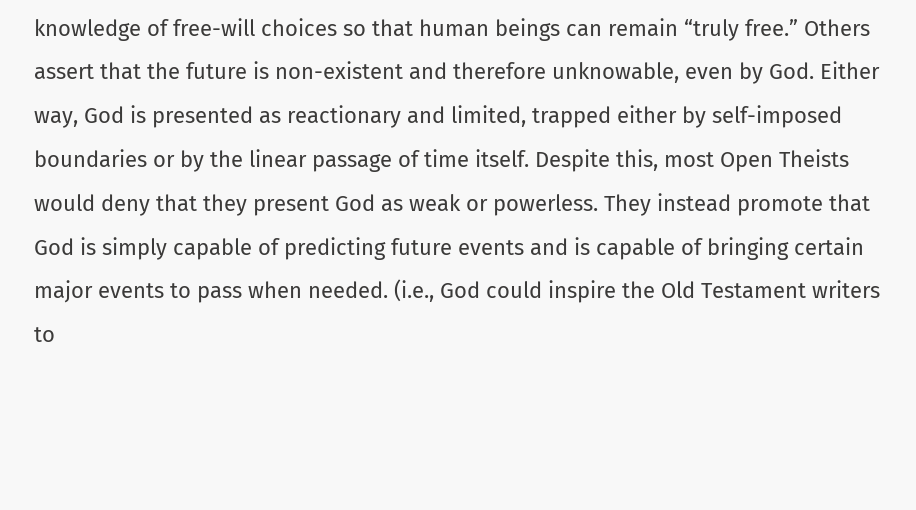knowledge of free-will choices so that human beings can remain “truly free.” Others assert that the future is non-existent and therefore unknowable, even by God. Either way, God is presented as reactionary and limited, trapped either by self-imposed boundaries or by the linear passage of time itself. Despite this, most Open Theists would deny that they present God as weak or powerless. They instead promote that God is simply capable of predicting future events and is capable of bringing certain major events to pass when needed. (i.e., God could inspire the Old Testament writers to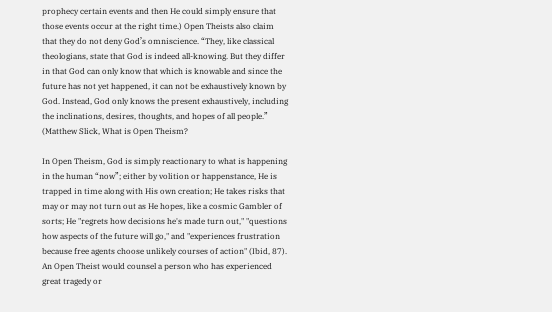prophecy certain events and then He could simply ensure that those events occur at the right time.) Open Theists also claim that they do not deny God’s omniscience. “They, like classical theologians, state that God is indeed all-knowing. But they differ in that God can only know that which is knowable and since the future has not yet happened, it can not be exhaustively known by God. Instead, God only knows the present exhaustively, including the inclinations, desires, thoughts, and hopes of all people.” (Matthew Slick, What is Open Theism?

In Open Theism, God is simply reactionary to what is happening in the human “now”; either by volition or happenstance, He is trapped in time along with His own creation; He takes risks that may or may not turn out as He hopes, like a cosmic Gambler of sorts; He "regrets how decisions he's made turn out," "questions how aspects of the future will go," and "experiences frustration because free agents choose unlikely courses of action" (Ibid, 87). An Open Theist would counsel a person who has experienced great tragedy or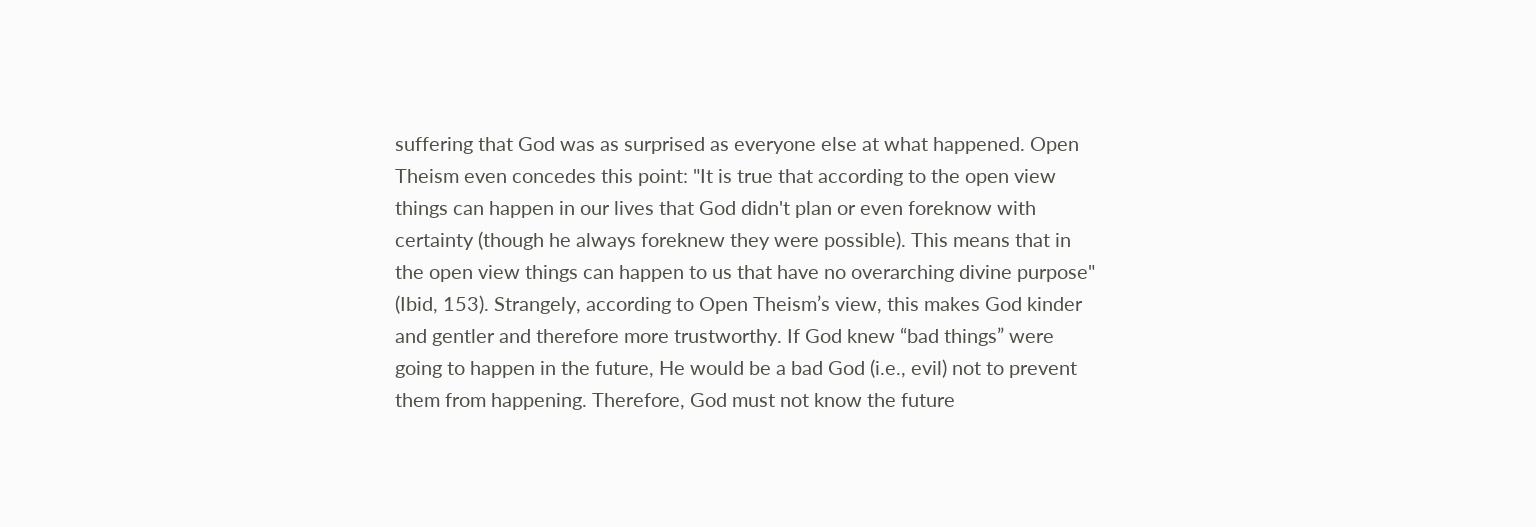suffering that God was as surprised as everyone else at what happened. Open Theism even concedes this point: "It is true that according to the open view things can happen in our lives that God didn't plan or even foreknow with certainty (though he always foreknew they were possible). This means that in the open view things can happen to us that have no overarching divine purpose" (Ibid, 153). Strangely, according to Open Theism’s view, this makes God kinder and gentler and therefore more trustworthy. If God knew “bad things” were going to happen in the future, He would be a bad God (i.e., evil) not to prevent them from happening. Therefore, God must not know the future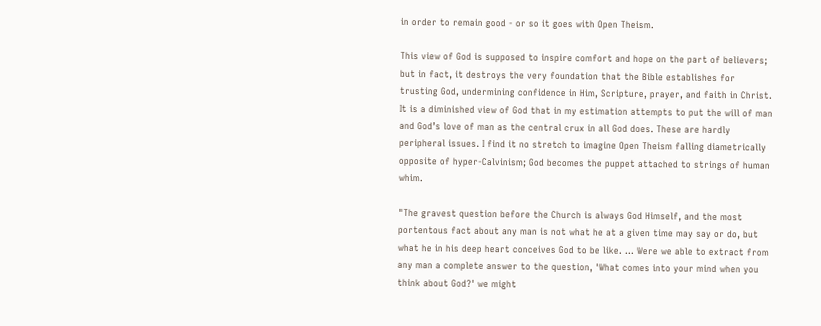in order to remain good - or so it goes with Open Theism.

This view of God is supposed to inspire comfort and hope on the part of believers; but in fact, it destroys the very foundation that the Bible establishes for trusting God, undermining confidence in Him, Scripture, prayer, and faith in Christ. It is a diminished view of God that in my estimation attempts to put the will of man and God’s love of man as the central crux in all God does. These are hardly peripheral issues. I find it no stretch to imagine Open Theism falling diametrically opposite of hyper-Calvinism; God becomes the puppet attached to strings of human whim.

"The gravest question before the Church is always God Himself, and the most portentous fact about any man is not what he at a given time may say or do, but what he in his deep heart conceives God to be like. … Were we able to extract from any man a complete answer to the question, 'What comes into your mind when you think about God?' we might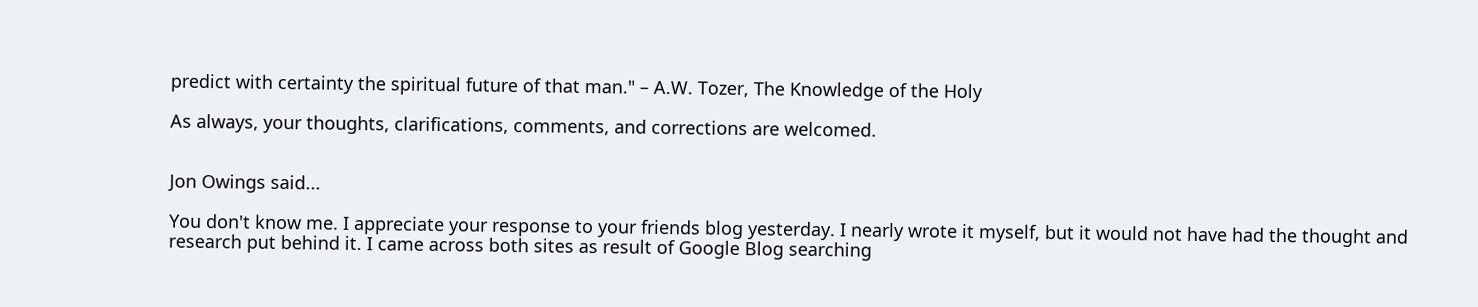predict with certainty the spiritual future of that man." – A.W. Tozer, The Knowledge of the Holy

As always, your thoughts, clarifications, comments, and corrections are welcomed.


Jon Owings said...

You don't know me. I appreciate your response to your friends blog yesterday. I nearly wrote it myself, but it would not have had the thought and research put behind it. I came across both sites as result of Google Blog searching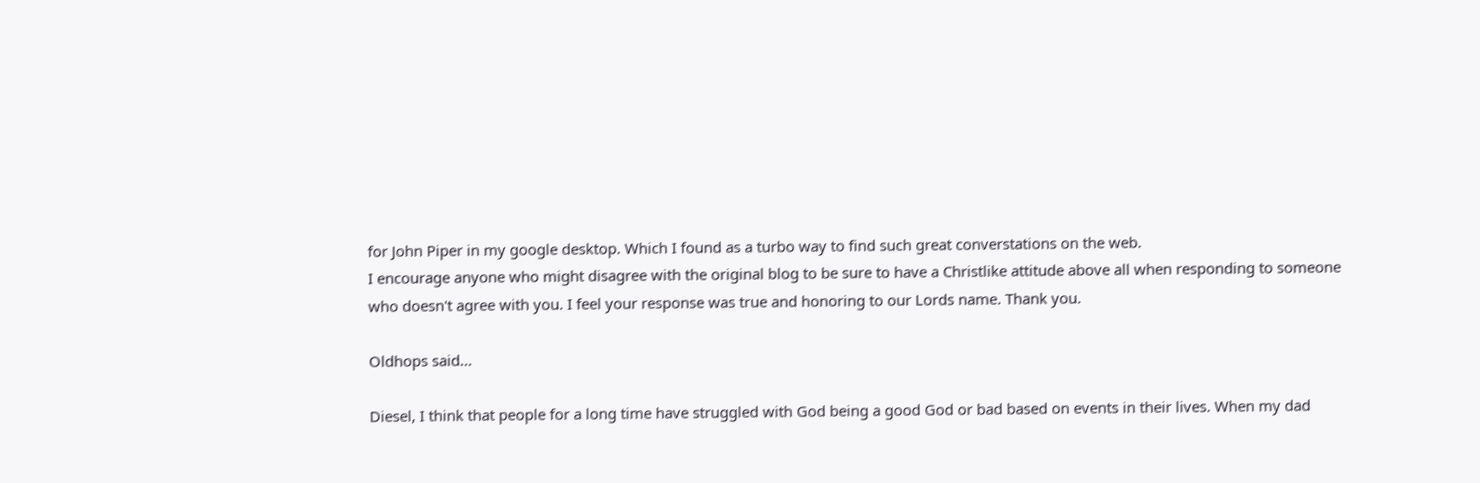for John Piper in my google desktop. Which I found as a turbo way to find such great converstations on the web.
I encourage anyone who might disagree with the original blog to be sure to have a Christlike attitude above all when responding to someone who doesn't agree with you. I feel your response was true and honoring to our Lords name. Thank you.

Oldhops said...

Diesel, I think that people for a long time have struggled with God being a good God or bad based on events in their lives. When my dad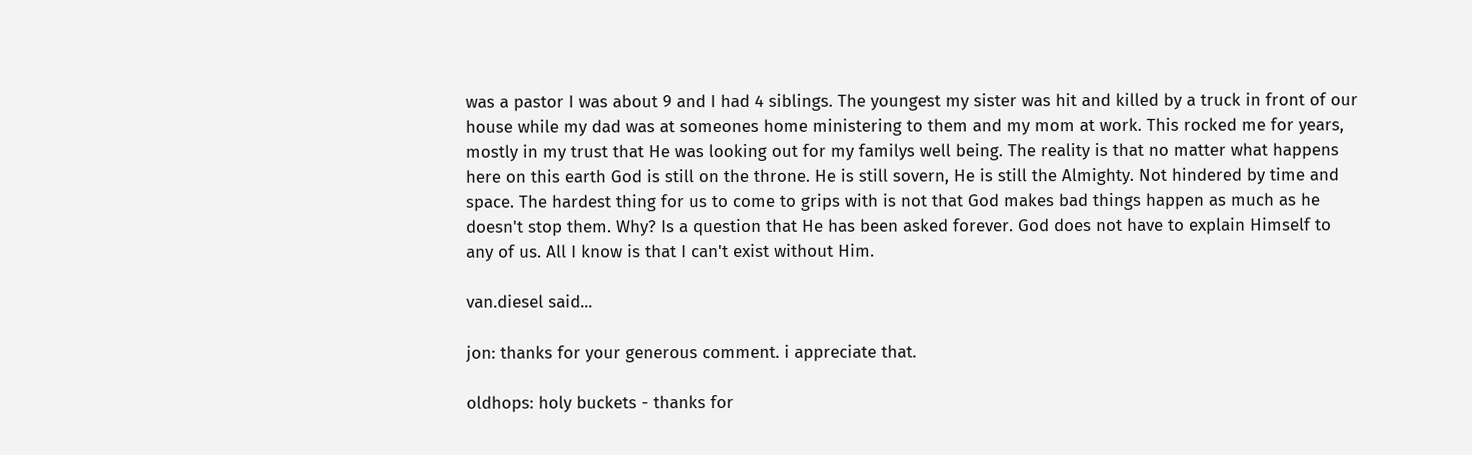was a pastor I was about 9 and I had 4 siblings. The youngest my sister was hit and killed by a truck in front of our house while my dad was at someones home ministering to them and my mom at work. This rocked me for years, mostly in my trust that He was looking out for my familys well being. The reality is that no matter what happens here on this earth God is still on the throne. He is still sovern, He is still the Almighty. Not hindered by time and space. The hardest thing for us to come to grips with is not that God makes bad things happen as much as he doesn't stop them. Why? Is a question that He has been asked forever. God does not have to explain Himself to any of us. All I know is that I can't exist without Him.

van.diesel said...

jon: thanks for your generous comment. i appreciate that.

oldhops: holy buckets - thanks for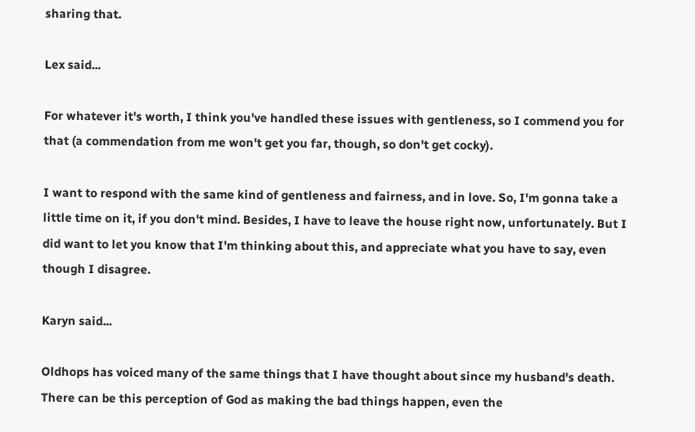sharing that.

Lex said...

For whatever it's worth, I think you've handled these issues with gentleness, so I commend you for that (a commendation from me won't get you far, though, so don't get cocky).

I want to respond with the same kind of gentleness and fairness, and in love. So, I'm gonna take a little time on it, if you don't mind. Besides, I have to leave the house right now, unfortunately. But I did want to let you know that I'm thinking about this, and appreciate what you have to say, even though I disagree.

Karyn said...

Oldhops has voiced many of the same things that I have thought about since my husband's death. There can be this perception of God as making the bad things happen, even the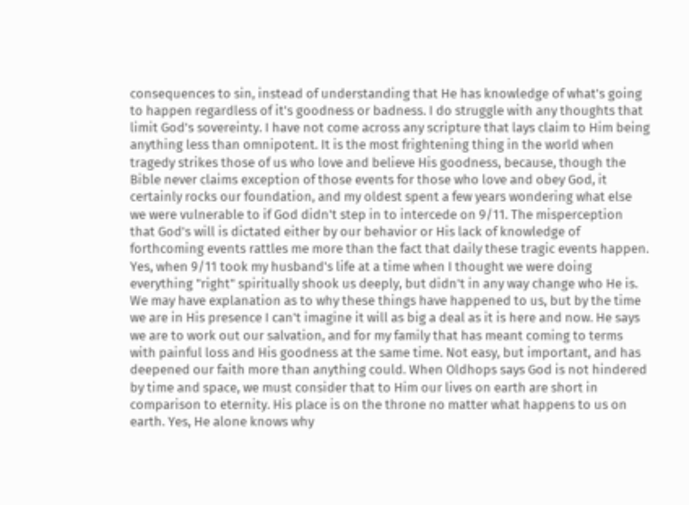consequences to sin, instead of understanding that He has knowledge of what's going to happen regardless of it's goodness or badness. I do struggle with any thoughts that limit God's sovereinty. I have not come across any scripture that lays claim to Him being anything less than omnipotent. It is the most frightening thing in the world when tragedy strikes those of us who love and believe His goodness, because, though the Bible never claims exception of those events for those who love and obey God, it certainly rocks our foundation, and my oldest spent a few years wondering what else we were vulnerable to if God didn't step in to intercede on 9/11. The misperception that God's will is dictated either by our behavior or His lack of knowledge of forthcoming events rattles me more than the fact that daily these tragic events happen. Yes, when 9/11 took my husband's life at a time when I thought we were doing everything "right" spiritually shook us deeply, but didn't in any way change who He is. We may have explanation as to why these things have happened to us, but by the time we are in His presence I can't imagine it will as big a deal as it is here and now. He says we are to work out our salvation, and for my family that has meant coming to terms with painful loss and His goodness at the same time. Not easy, but important, and has deepened our faith more than anything could. When Oldhops says God is not hindered by time and space, we must consider that to Him our lives on earth are short in comparison to eternity. His place is on the throne no matter what happens to us on earth. Yes, He alone knows why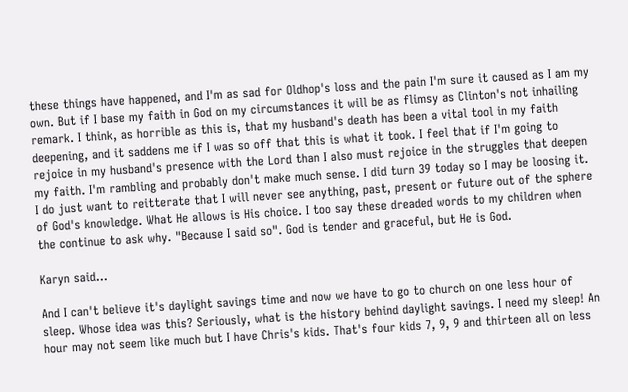these things have happened, and I'm as sad for Oldhop's loss and the pain I'm sure it caused as I am my own. But if I base my faith in God on my circumstances it will be as flimsy as Clinton's not inhailing remark. I think, as horrible as this is, that my husband's death has been a vital tool in my faith deepening, and it saddens me if I was so off that this is what it took. I feel that if I'm going to rejoice in my husband's presence with the Lord than I also must rejoice in the struggles that deepen my faith. I'm rambling and probably don't make much sense. I did turn 39 today so I may be loosing it.
I do just want to reitterate that I will never see anything, past, present or future out of the sphere of God's knowledge. What He allows is His choice. I too say these dreaded words to my children when the continue to ask why. "Because I said so". God is tender and graceful, but He is God.

Karyn said...

And I can't believe it's daylight savings time and now we have to go to church on one less hour of sleep. Whose idea was this? Seriously, what is the history behind daylight savings. I need my sleep! An hour may not seem like much but I have Chris's kids. That's four kids 7, 9, 9 and thirteen all on less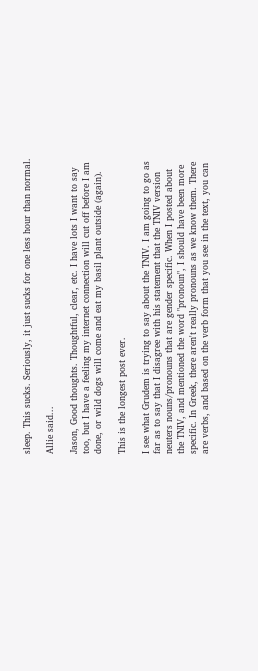sleep. This sucks. Seriously, it just sucks for one less hour than normal.

Allie said...

Jason, Good thoughts. Thoughtful, clear, etc. I have lots I want to say too, but I have a feeling my internet connection will cut off before I am done, or wild dogs will come and eat my basil plant outside (again).

This is the longest post ever.

I see what Grudem is trying to say about the TNIV. I am going to go as far as to say that I disagree with his statement that the TNIV version neuters nouns/pronouns that are gender specific. When I posted about the TNIV, and mentioned the word "pronoun", I should have been more specific. In Greek, there aren't really pronouns as we know them. There are verbs, and based on the verb form that you see in the text, you can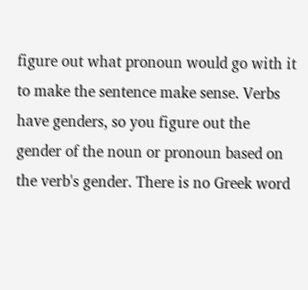figure out what pronoun would go with it to make the sentence make sense. Verbs have genders, so you figure out the gender of the noun or pronoun based on the verb's gender. There is no Greek word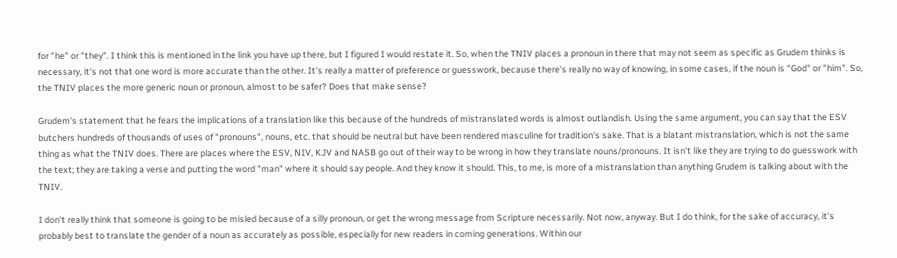for "he" or "they". I think this is mentioned in the link you have up there, but I figured I would restate it. So, when the TNIV places a pronoun in there that may not seem as specific as Grudem thinks is necessary, it's not that one word is more accurate than the other. It's really a matter of preference or guesswork, because there's really no way of knowing, in some cases, if the noun is "God" or "him". So, the TNIV places the more generic noun or pronoun, almost to be safer? Does that make sense?

Grudem's statement that he fears the implications of a translation like this because of the hundreds of mistranslated words is almost outlandish. Using the same argument, you can say that the ESV butchers hundreds of thousands of uses of "pronouns", nouns, etc. that should be neutral but have been rendered masculine for tradition's sake. That is a blatant mistranslation, which is not the same thing as what the TNIV does. There are places where the ESV, NIV, KJV and NASB go out of their way to be wrong in how they translate nouns/pronouns. It isn't like they are trying to do guesswork with the text; they are taking a verse and putting the word "man" where it should say people. And they know it should. This, to me, is more of a mistranslation than anything Grudem is talking about with the TNIV.

I don't really think that someone is going to be misled because of a silly pronoun, or get the wrong message from Scripture necessarily. Not now, anyway. But I do think, for the sake of accuracy, it's probably best to translate the gender of a noun as accurately as possible, especially for new readers in coming generations. Within our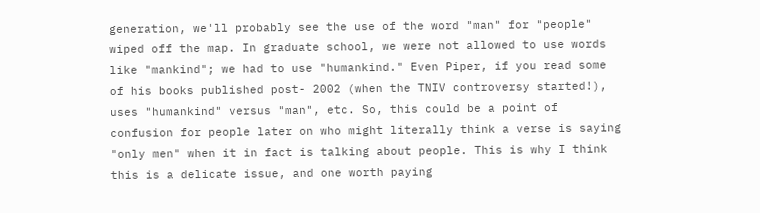generation, we'll probably see the use of the word "man" for "people" wiped off the map. In graduate school, we were not allowed to use words like "mankind"; we had to use "humankind." Even Piper, if you read some of his books published post- 2002 (when the TNIV controversy started!), uses "humankind" versus "man", etc. So, this could be a point of confusion for people later on who might literally think a verse is saying "only men" when it in fact is talking about people. This is why I think this is a delicate issue, and one worth paying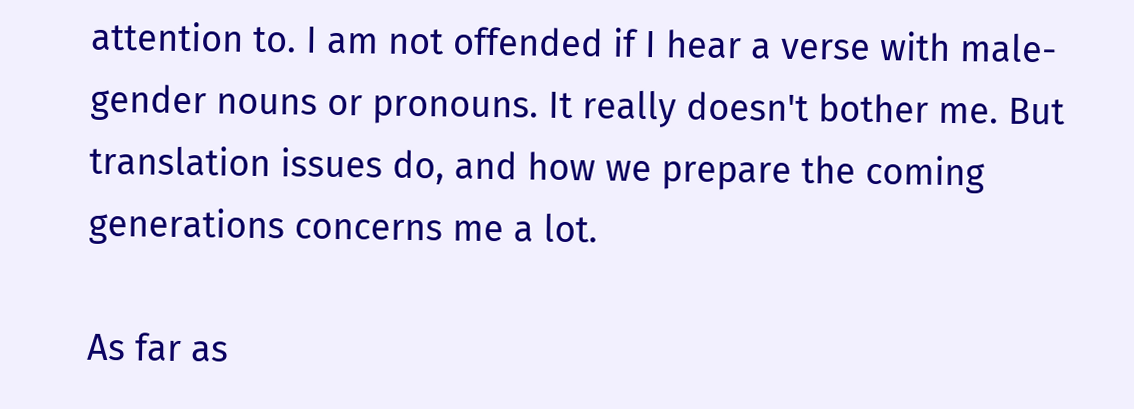attention to. I am not offended if I hear a verse with male-gender nouns or pronouns. It really doesn't bother me. But translation issues do, and how we prepare the coming generations concerns me a lot.

As far as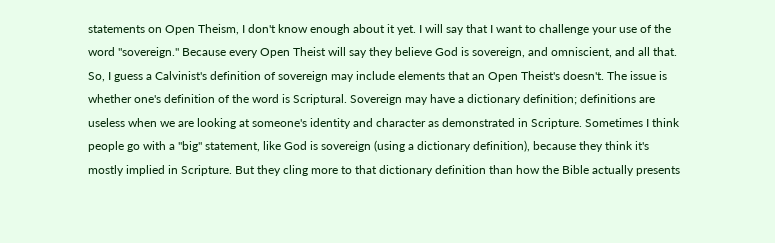statements on Open Theism, I don't know enough about it yet. I will say that I want to challenge your use of the word "sovereign." Because every Open Theist will say they believe God is sovereign, and omniscient, and all that. So, I guess a Calvinist's definition of sovereign may include elements that an Open Theist's doesn't. The issue is whether one's definition of the word is Scriptural. Sovereign may have a dictionary definition; definitions are useless when we are looking at someone's identity and character as demonstrated in Scripture. Sometimes I think people go with a "big" statement, like God is sovereign (using a dictionary definition), because they think it's mostly implied in Scripture. But they cling more to that dictionary definition than how the Bible actually presents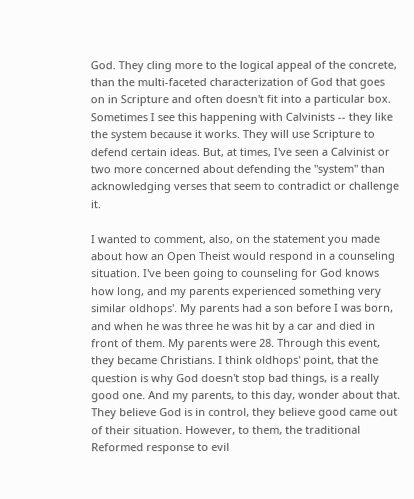God. They cling more to the logical appeal of the concrete, than the multi-faceted characterization of God that goes on in Scripture and often doesn't fit into a particular box. Sometimes I see this happening with Calvinists -- they like the system because it works. They will use Scripture to defend certain ideas. But, at times, I've seen a Calvinist or two more concerned about defending the "system" than acknowledging verses that seem to contradict or challenge it.

I wanted to comment, also, on the statement you made about how an Open Theist would respond in a counseling situation. I've been going to counseling for God knows how long, and my parents experienced something very similar oldhops'. My parents had a son before I was born, and when he was three he was hit by a car and died in front of them. My parents were 28. Through this event, they became Christians. I think oldhops' point, that the question is why God doesn't stop bad things, is a really good one. And my parents, to this day, wonder about that. They believe God is in control, they believe good came out of their situation. However, to them, the traditional Reformed response to evil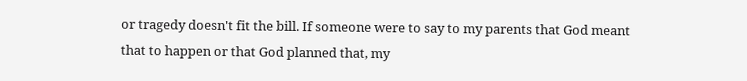or tragedy doesn't fit the bill. If someone were to say to my parents that God meant that to happen or that God planned that, my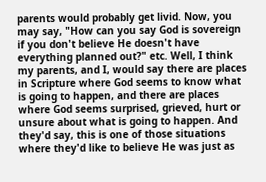parents would probably get livid. Now, you may say, "How can you say God is sovereign if you don't believe He doesn't have everything planned out?" etc. Well, I think my parents, and I, would say there are places in Scripture where God seems to know what is going to happen, and there are places where God seems surprised, grieved, hurt or unsure about what is going to happen. And they'd say, this is one of those situations where they'd like to believe He was just as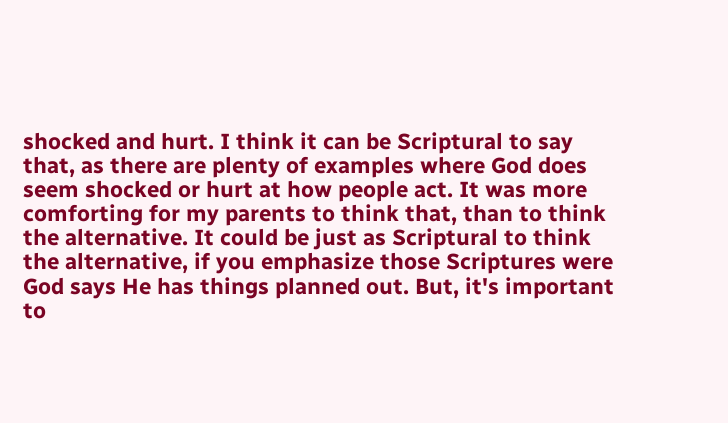shocked and hurt. I think it can be Scriptural to say that, as there are plenty of examples where God does seem shocked or hurt at how people act. It was more comforting for my parents to think that, than to think the alternative. It could be just as Scriptural to think the alternative, if you emphasize those Scriptures were God says He has things planned out. But, it's important to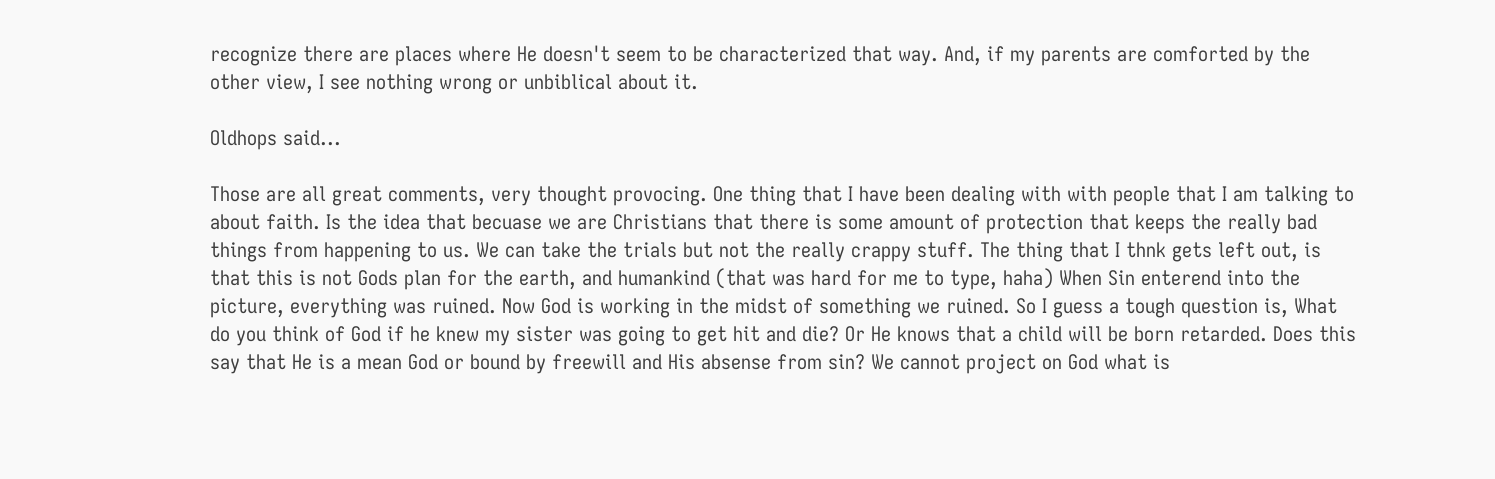recognize there are places where He doesn't seem to be characterized that way. And, if my parents are comforted by the other view, I see nothing wrong or unbiblical about it.

Oldhops said...

Those are all great comments, very thought provocing. One thing that I have been dealing with with people that I am talking to about faith. Is the idea that becuase we are Christians that there is some amount of protection that keeps the really bad things from happening to us. We can take the trials but not the really crappy stuff. The thing that I thnk gets left out, is that this is not Gods plan for the earth, and humankind (that was hard for me to type, haha) When Sin enterend into the picture, everything was ruined. Now God is working in the midst of something we ruined. So I guess a tough question is, What do you think of God if he knew my sister was going to get hit and die? Or He knows that a child will be born retarded. Does this say that He is a mean God or bound by freewill and His absense from sin? We cannot project on God what is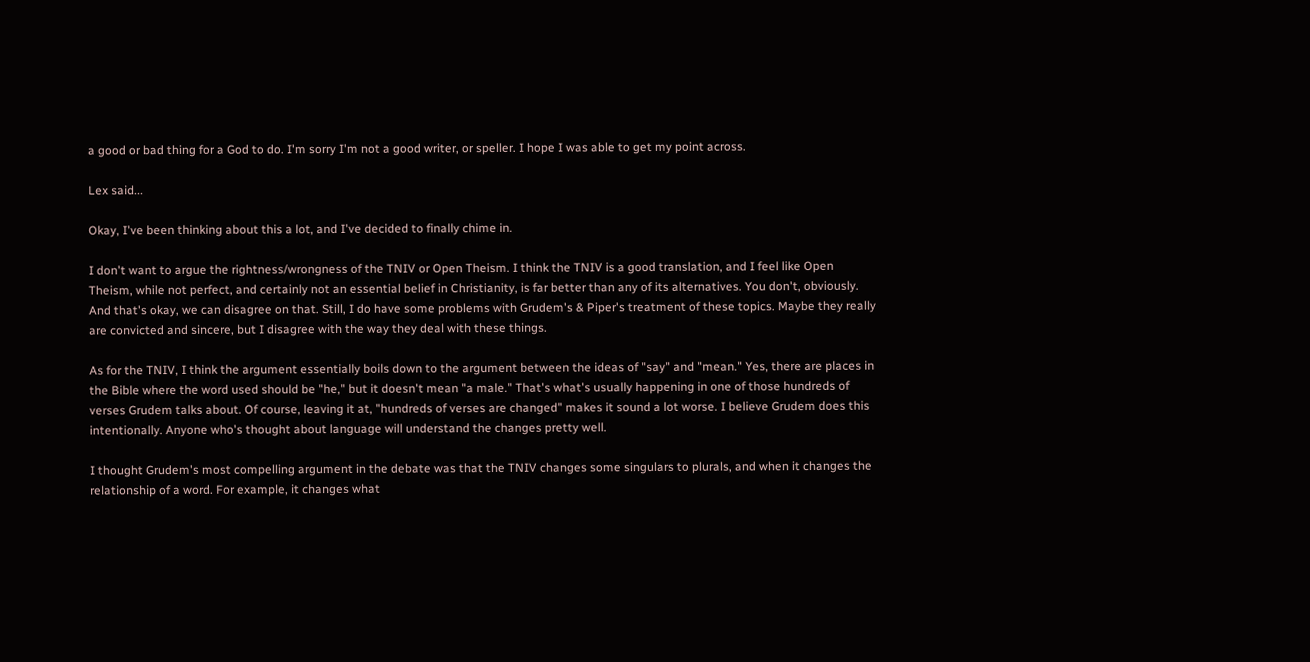a good or bad thing for a God to do. I'm sorry I'm not a good writer, or speller. I hope I was able to get my point across.

Lex said...

Okay, I've been thinking about this a lot, and I've decided to finally chime in.

I don't want to argue the rightness/wrongness of the TNIV or Open Theism. I think the TNIV is a good translation, and I feel like Open Theism, while not perfect, and certainly not an essential belief in Christianity, is far better than any of its alternatives. You don't, obviously. And that's okay, we can disagree on that. Still, I do have some problems with Grudem's & Piper's treatment of these topics. Maybe they really are convicted and sincere, but I disagree with the way they deal with these things.

As for the TNIV, I think the argument essentially boils down to the argument between the ideas of "say" and "mean." Yes, there are places in the Bible where the word used should be "he," but it doesn't mean "a male." That's what's usually happening in one of those hundreds of verses Grudem talks about. Of course, leaving it at, "hundreds of verses are changed" makes it sound a lot worse. I believe Grudem does this intentionally. Anyone who's thought about language will understand the changes pretty well.

I thought Grudem's most compelling argument in the debate was that the TNIV changes some singulars to plurals, and when it changes the relationship of a word. For example, it changes what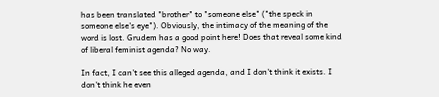has been translated "brother" to "someone else" ("the speck in someone else's eye"). Obviously, the intimacy of the meaning of the word is lost. Grudem has a good point here! Does that reveal some kind of liberal feminist agenda? No way.

In fact, I can't see this alleged agenda, and I don't think it exists. I don't think he even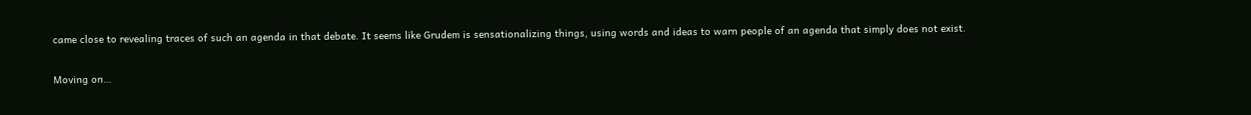came close to revealing traces of such an agenda in that debate. It seems like Grudem is sensationalizing things, using words and ideas to warn people of an agenda that simply does not exist.

Moving on…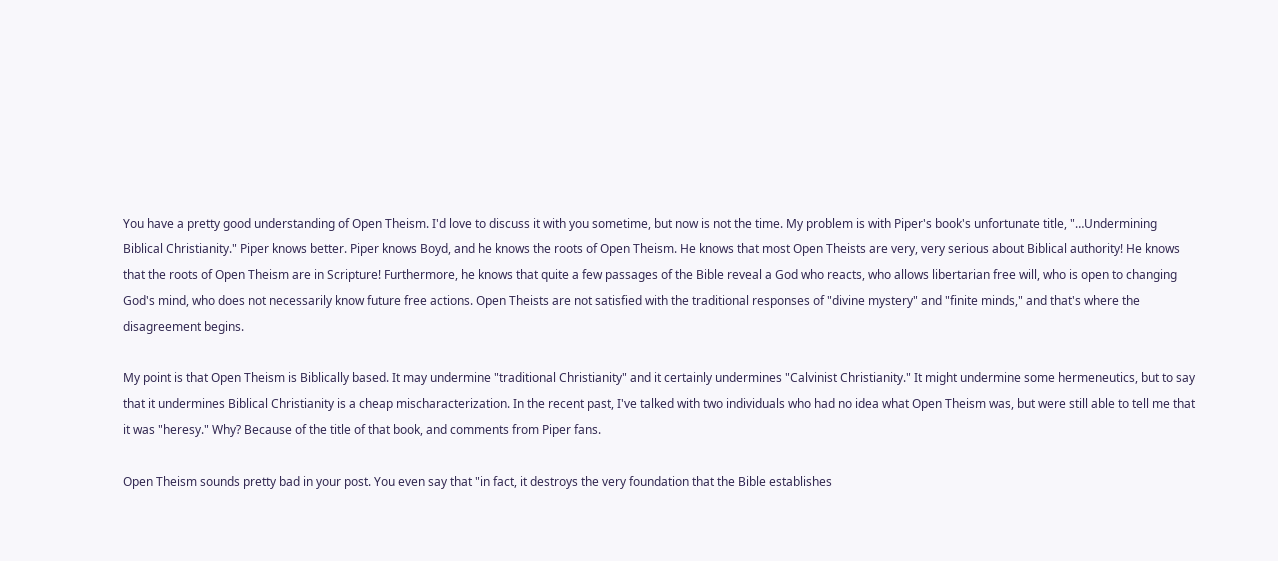You have a pretty good understanding of Open Theism. I'd love to discuss it with you sometime, but now is not the time. My problem is with Piper's book's unfortunate title, "…Undermining Biblical Christianity." Piper knows better. Piper knows Boyd, and he knows the roots of Open Theism. He knows that most Open Theists are very, very serious about Biblical authority! He knows that the roots of Open Theism are in Scripture! Furthermore, he knows that quite a few passages of the Bible reveal a God who reacts, who allows libertarian free will, who is open to changing God's mind, who does not necessarily know future free actions. Open Theists are not satisfied with the traditional responses of "divine mystery" and "finite minds," and that's where the disagreement begins.

My point is that Open Theism is Biblically based. It may undermine "traditional Christianity" and it certainly undermines "Calvinist Christianity." It might undermine some hermeneutics, but to say that it undermines Biblical Christianity is a cheap mischaracterization. In the recent past, I've talked with two individuals who had no idea what Open Theism was, but were still able to tell me that it was "heresy." Why? Because of the title of that book, and comments from Piper fans.

Open Theism sounds pretty bad in your post. You even say that "in fact, it destroys the very foundation that the Bible establishes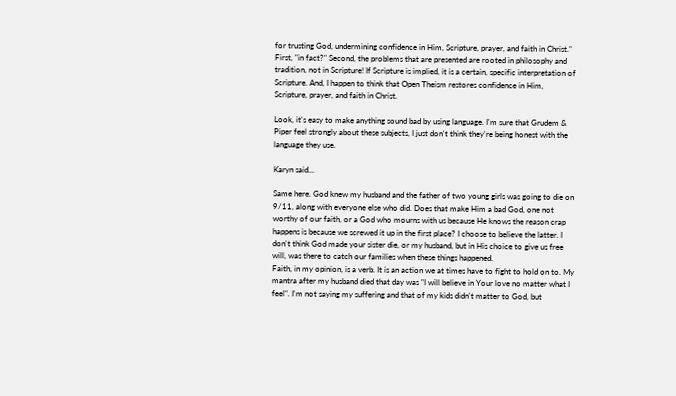for trusting God, undermining confidence in Him, Scripture, prayer, and faith in Christ." First, "in fact?" Second, the problems that are presented are rooted in philosophy and tradition, not in Scripture! If Scripture is implied, it is a certain, specific interpretation of Scripture. And, I happen to think that Open Theism restores confidence in Him, Scripture, prayer, and faith in Christ.

Look, it's easy to make anything sound bad by using language. I'm sure that Grudem & Piper feel strongly about these subjects, I just don't think they're being honest with the language they use.

Karyn said...

Same here. God knew my husband and the father of two young girls was going to die on 9/11, along with everyone else who did. Does that make Him a bad God, one not worthy of our faith, or a God who mourns with us because He knows the reason crap happens is because we screwed it up in the first place? I choose to believe the latter. I don't think God made your sister die, or my husband, but in His choice to give us free will, was there to catch our families when these things happened.
Faith, in my opinion, is a verb. It is an action we at times have to fight to hold on to. My mantra after my husband died that day was "I will believe in Your love no matter what I feel". I'm not saying my suffering and that of my kids didn't matter to God, but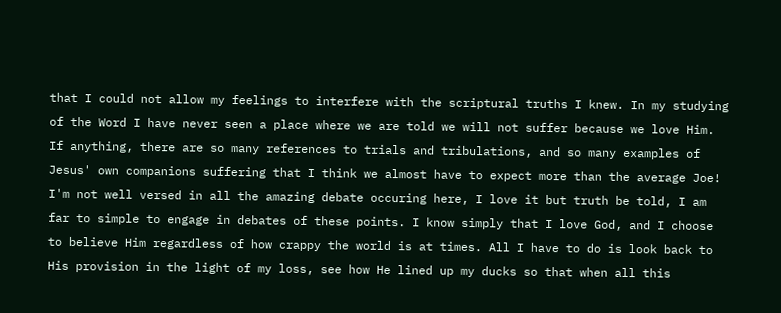that I could not allow my feelings to interfere with the scriptural truths I knew. In my studying of the Word I have never seen a place where we are told we will not suffer because we love Him. If anything, there are so many references to trials and tribulations, and so many examples of Jesus' own companions suffering that I think we almost have to expect more than the average Joe!
I'm not well versed in all the amazing debate occuring here, I love it but truth be told, I am far to simple to engage in debates of these points. I know simply that I love God, and I choose to believe Him regardless of how crappy the world is at times. All I have to do is look back to His provision in the light of my loss, see how He lined up my ducks so that when all this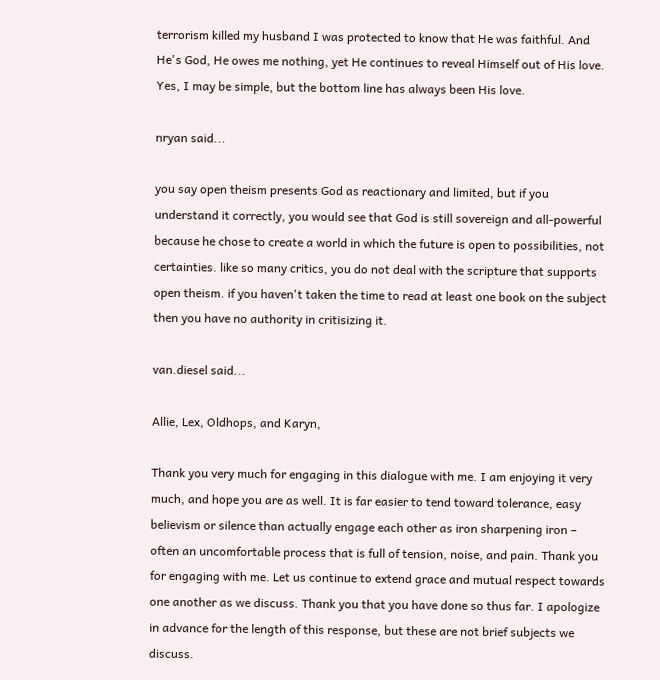terrorism killed my husband I was protected to know that He was faithful. And He's God, He owes me nothing, yet He continues to reveal Himself out of His love. Yes, I may be simple, but the bottom line has always been His love.

nryan said...

you say open theism presents God as reactionary and limited, but if you understand it correctly, you would see that God is still sovereign and all-powerful because he chose to create a world in which the future is open to possibilities, not certainties. like so many critics, you do not deal with the scripture that supports open theism. if you haven't taken the time to read at least one book on the subject then you have no authority in critisizing it.

van.diesel said...

Allie, Lex, Oldhops, and Karyn,

Thank you very much for engaging in this dialogue with me. I am enjoying it very much, and hope you are as well. It is far easier to tend toward tolerance, easy believism or silence than actually engage each other as iron sharpening iron – often an uncomfortable process that is full of tension, noise, and pain. Thank you for engaging with me. Let us continue to extend grace and mutual respect towards one another as we discuss. Thank you that you have done so thus far. I apologize in advance for the length of this response, but these are not brief subjects we discuss.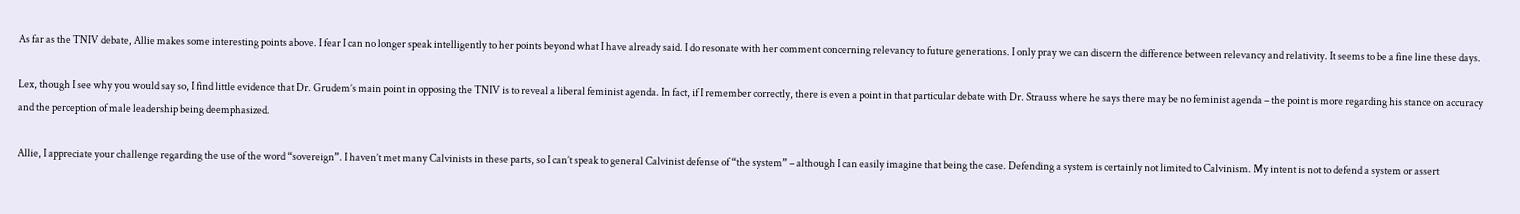As far as the TNIV debate, Allie makes some interesting points above. I fear I can no longer speak intelligently to her points beyond what I have already said. I do resonate with her comment concerning relevancy to future generations. I only pray we can discern the difference between relevancy and relativity. It seems to be a fine line these days.

Lex, though I see why you would say so, I find little evidence that Dr. Grudem’s main point in opposing the TNIV is to reveal a liberal feminist agenda. In fact, if I remember correctly, there is even a point in that particular debate with Dr. Strauss where he says there may be no feminist agenda – the point is more regarding his stance on accuracy and the perception of male leadership being deemphasized.

Allie, I appreciate your challenge regarding the use of the word “sovereign”. I haven’t met many Calvinists in these parts, so I can’t speak to general Calvinist defense of “the system” – although I can easily imagine that being the case. Defending a system is certainly not limited to Calvinism. My intent is not to defend a system or assert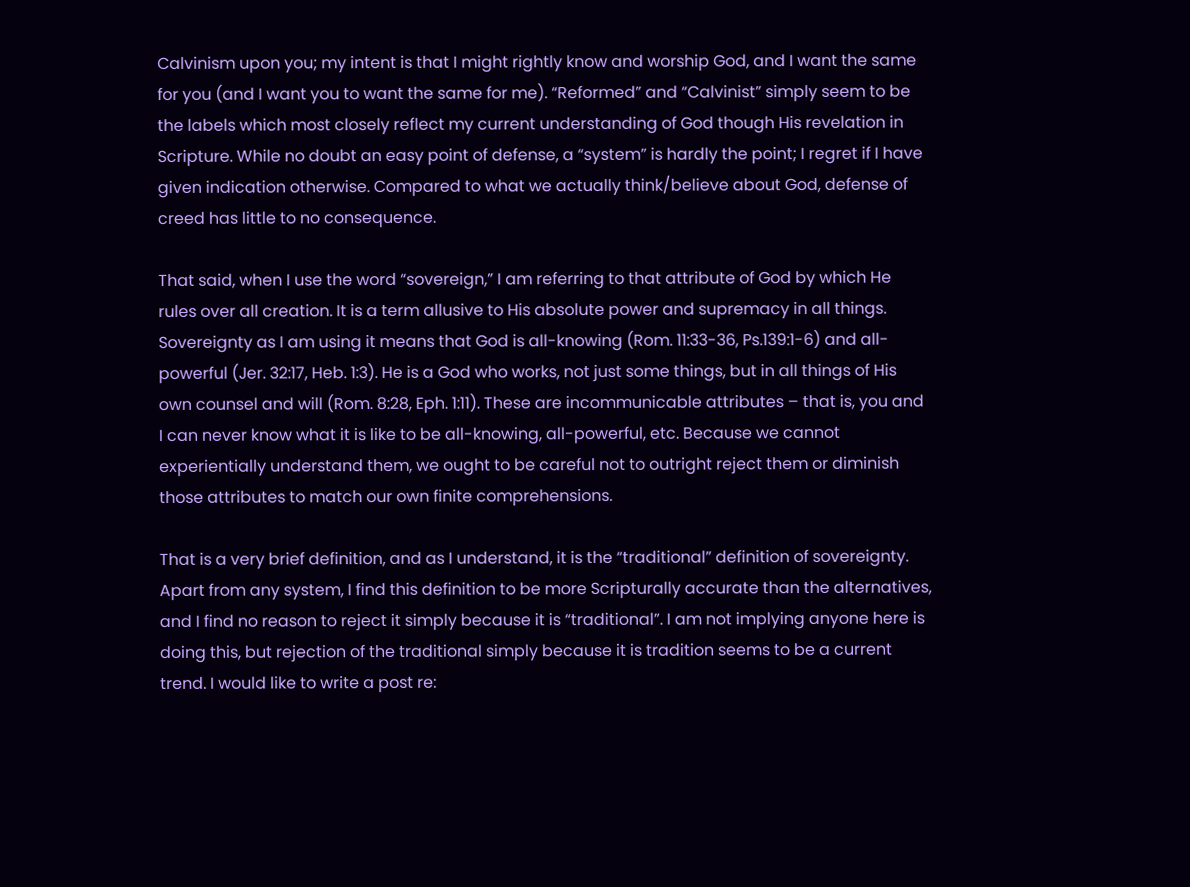Calvinism upon you; my intent is that I might rightly know and worship God, and I want the same for you (and I want you to want the same for me). “Reformed” and “Calvinist” simply seem to be the labels which most closely reflect my current understanding of God though His revelation in Scripture. While no doubt an easy point of defense, a “system” is hardly the point; I regret if I have given indication otherwise. Compared to what we actually think/believe about God, defense of creed has little to no consequence.

That said, when I use the word “sovereign,” I am referring to that attribute of God by which He rules over all creation. It is a term allusive to His absolute power and supremacy in all things. Sovereignty as I am using it means that God is all-knowing (Rom. 11:33-36, Ps.139:1-6) and all-powerful (Jer. 32:17, Heb. 1:3). He is a God who works, not just some things, but in all things of His own counsel and will (Rom. 8:28, Eph. 1:11). These are incommunicable attributes – that is, you and I can never know what it is like to be all-knowing, all-powerful, etc. Because we cannot experientially understand them, we ought to be careful not to outright reject them or diminish those attributes to match our own finite comprehensions.

That is a very brief definition, and as I understand, it is the “traditional” definition of sovereignty. Apart from any system, I find this definition to be more Scripturally accurate than the alternatives, and I find no reason to reject it simply because it is “traditional”. I am not implying anyone here is doing this, but rejection of the traditional simply because it is tradition seems to be a current trend. I would like to write a post re: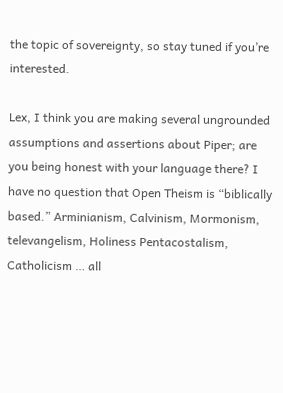the topic of sovereignty, so stay tuned if you’re interested.

Lex, I think you are making several ungrounded assumptions and assertions about Piper; are you being honest with your language there? I have no question that Open Theism is “biblically based.” Arminianism, Calvinism, Mormonism, televangelism, Holiness Pentacostalism, Catholicism … all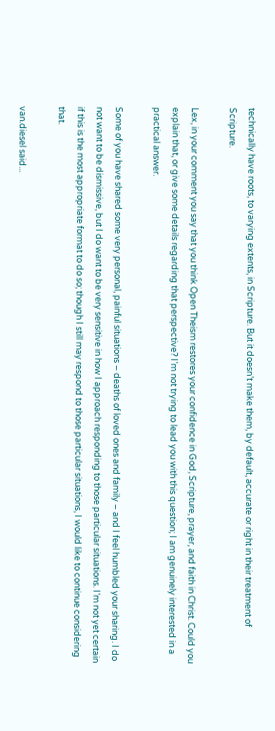technically have roots, to varying extents, in Scripture. But it doesn’t make them, by default, accurate or right in their treatment of Scripture.

Lex, in your comment you say that you think Open Theism restores your confidence in God, Scripture, prayer, and faith in Christ. Could you explain that, or give some details regarding that perspective? I’m not trying to lead you with this question; I am genuinely interested in a practical answer.

Some of you have shared some very personal, painful situations – deaths of loved ones and family – and I feel humbled your sharing. I do not want to be dismissive, but I do want to be very sensitive in how I approach responding to those particular situations. I’m not yet certain if this is the most appropriate format to do so; though I still may respond to those particular situations, I would like to continue considering that.

van.diesel said...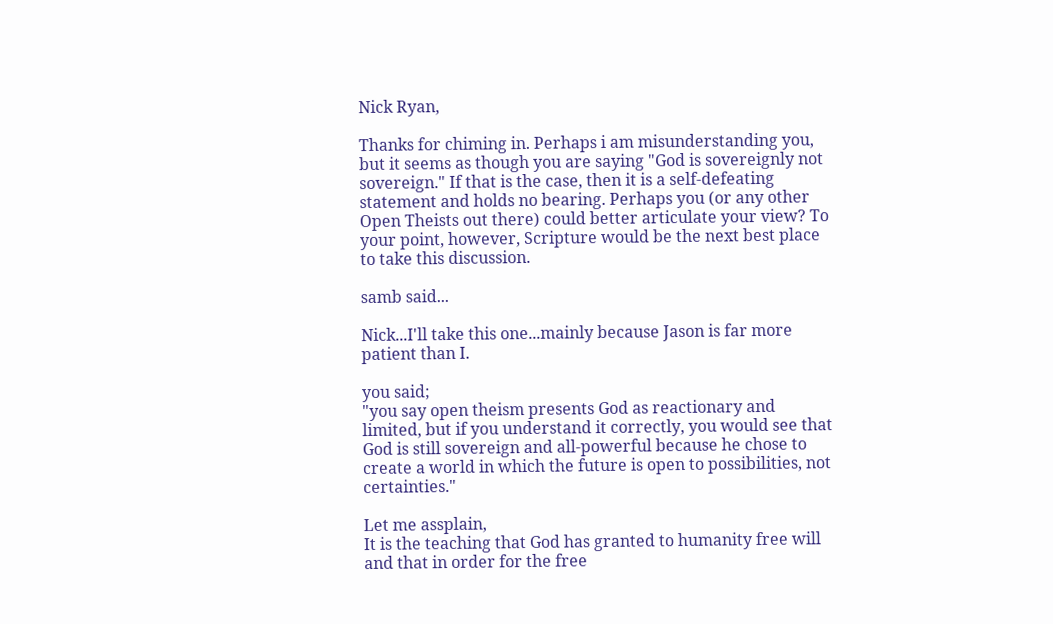Nick Ryan,

Thanks for chiming in. Perhaps i am misunderstanding you, but it seems as though you are saying "God is sovereignly not sovereign." If that is the case, then it is a self-defeating statement and holds no bearing. Perhaps you (or any other Open Theists out there) could better articulate your view? To your point, however, Scripture would be the next best place to take this discussion.

samb said...

Nick...I'll take this one...mainly because Jason is far more patient than I.

you said;
"you say open theism presents God as reactionary and limited, but if you understand it correctly, you would see that God is still sovereign and all-powerful because he chose to create a world in which the future is open to possibilities, not certainties."

Let me assplain,
It is the teaching that God has granted to humanity free will and that in order for the free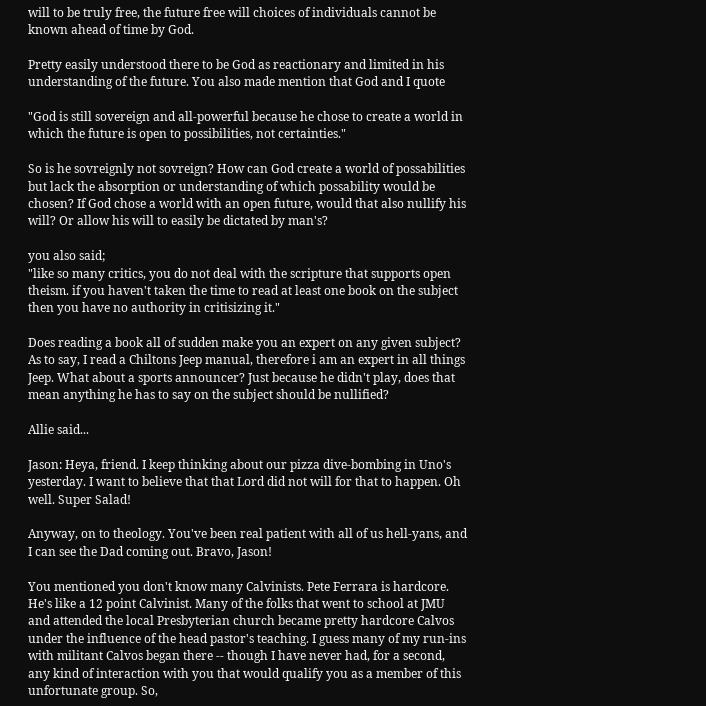will to be truly free, the future free will choices of individuals cannot be known ahead of time by God.

Pretty easily understood there to be God as reactionary and limited in his understanding of the future. You also made mention that God and I quote

"God is still sovereign and all-powerful because he chose to create a world in which the future is open to possibilities, not certainties."

So is he sovreignly not sovreign? How can God create a world of possabilities but lack the absorption or understanding of which possability would be chosen? If God chose a world with an open future, would that also nullify his will? Or allow his will to easily be dictated by man's?

you also said;
"like so many critics, you do not deal with the scripture that supports open theism. if you haven't taken the time to read at least one book on the subject then you have no authority in critisizing it."

Does reading a book all of sudden make you an expert on any given subject? As to say, I read a Chiltons Jeep manual, therefore i am an expert in all things Jeep. What about a sports announcer? Just because he didn't play, does that mean anything he has to say on the subject should be nullified?

Allie said...

Jason: Heya, friend. I keep thinking about our pizza dive-bombing in Uno's yesterday. I want to believe that that Lord did not will for that to happen. Oh well. Super Salad!

Anyway, on to theology. You've been real patient with all of us hell-yans, and I can see the Dad coming out. Bravo, Jason!

You mentioned you don't know many Calvinists. Pete Ferrara is hardcore. He's like a 12 point Calvinist. Many of the folks that went to school at JMU and attended the local Presbyterian church became pretty hardcore Calvos under the influence of the head pastor's teaching. I guess many of my run-ins with militant Calvos began there -- though I have never had, for a second, any kind of interaction with you that would qualify you as a member of this unfortunate group. So,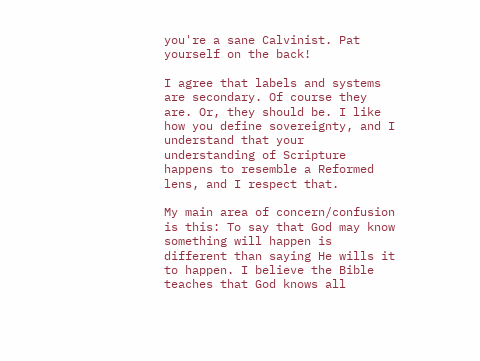you're a sane Calvinist. Pat yourself on the back!

I agree that labels and systems are secondary. Of course they are. Or, they should be. I like how you define sovereignty, and I understand that your understanding of Scripture happens to resemble a Reformed lens, and I respect that.

My main area of concern/confusion is this: To say that God may know something will happen is different than saying He wills it to happen. I believe the Bible teaches that God knows all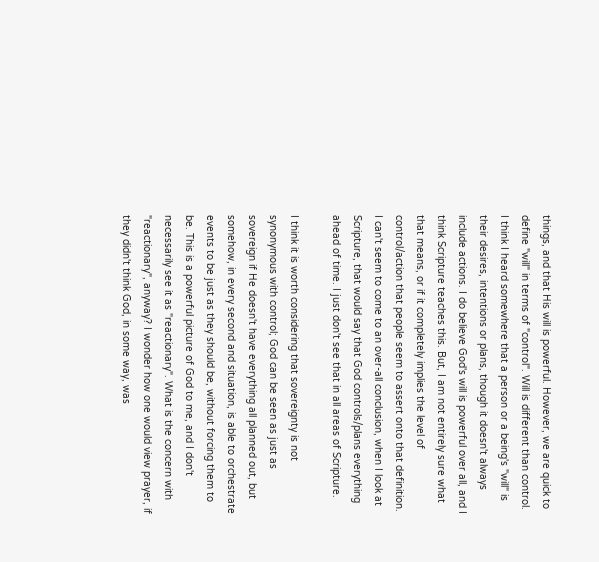things, and that His will is powerful. However, we are quick to define "will" in terms of "control". Will is different than control. I think I heard somewhere that a person or a being's "will" is their desires, intentions or plans, though it doesn't always include actions. I do believe God's will is powerful over all, and I think Scripture teaches this. But, I am not entirely sure what that means, or if it completely implies the level of control/action that people seem to assert onto that definition. I can't seem to come to an over-all conclusion, when I look at Scripture, that would say that God controls/plans everything ahead of time. I just don't see that in all areas of Scripture.

I think it is worth considering that sovereignty is not synonymous with control; God can be seen as just as sovereign if He doesn't have everything all planned out, but somehow, in every second and situation, is able to orchestrate events to be just as they should be, without forcing them to be. This is a powerful picture of God to me, and I don't necessarily see it as "reactionary". What is the concern with "reactionary", anyway? I wonder how one would view prayer, if they didn't think God, in some way, was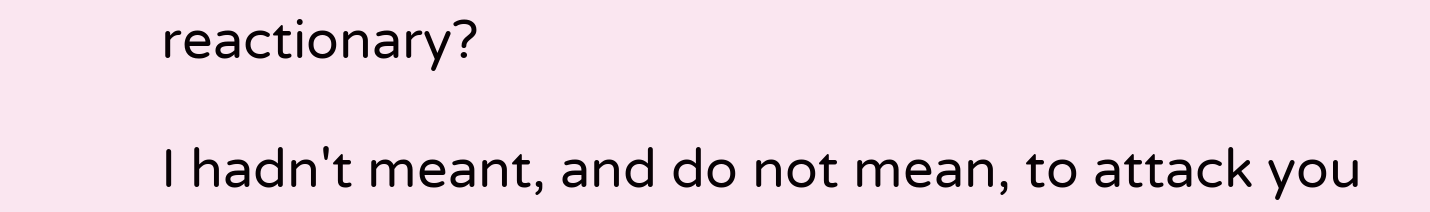reactionary?

I hadn't meant, and do not mean, to attack you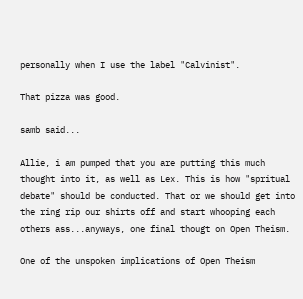personally when I use the label "Calvinist".

That pizza was good.

samb said...

Allie, i am pumped that you are putting this much thought into it, as well as Lex. This is how "spritual debate" should be conducted. That or we should get into the ring rip our shirts off and start whooping each others ass...anyways, one final thougt on Open Theism.

One of the unspoken implications of Open Theism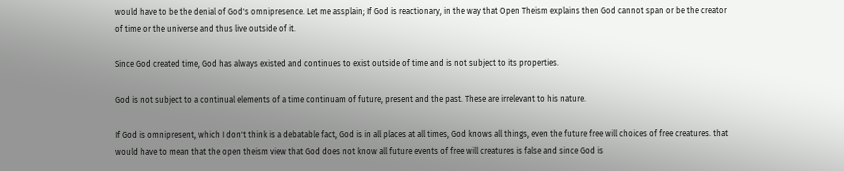would have to be the denial of God's omnipresence. Let me assplain; If God is reactionary, in the way that Open Theism explains then God cannot span or be the creator of time or the universe and thus live outside of it.

Since God created time, God has always existed and continues to exist outside of time and is not subject to its properties.

God is not subject to a continual elements of a time continuam of future, present and the past. These are irrelevant to his nature.

If God is omnipresent, which I don't think is a debatable fact, God is in all places at all times, God knows all things, even the future free will choices of free creatures. that would have to mean that the open theism view that God does not know all future events of free will creatures is false and since God is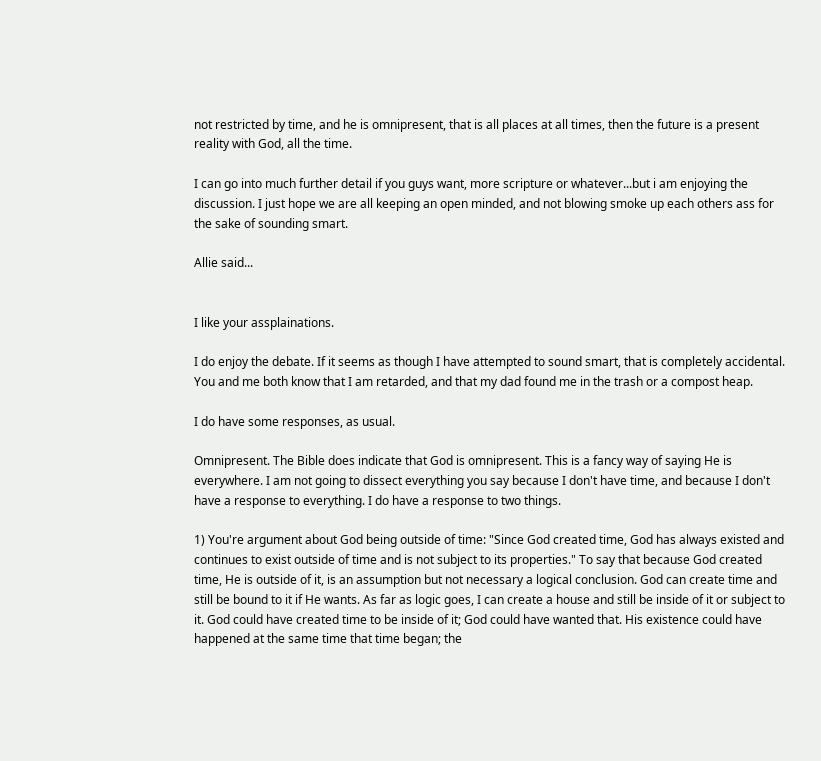not restricted by time, and he is omnipresent, that is all places at all times, then the future is a present reality with God, all the time.

I can go into much further detail if you guys want, more scripture or whatever...but i am enjoying the discussion. I just hope we are all keeping an open minded, and not blowing smoke up each others ass for the sake of sounding smart.

Allie said...


I like your assplainations.

I do enjoy the debate. If it seems as though I have attempted to sound smart, that is completely accidental. You and me both know that I am retarded, and that my dad found me in the trash or a compost heap.

I do have some responses, as usual.

Omnipresent. The Bible does indicate that God is omnipresent. This is a fancy way of saying He is everywhere. I am not going to dissect everything you say because I don't have time, and because I don't have a response to everything. I do have a response to two things.

1) You're argument about God being outside of time: "Since God created time, God has always existed and continues to exist outside of time and is not subject to its properties." To say that because God created time, He is outside of it, is an assumption but not necessary a logical conclusion. God can create time and still be bound to it if He wants. As far as logic goes, I can create a house and still be inside of it or subject to it. God could have created time to be inside of it; God could have wanted that. His existence could have happened at the same time that time began; the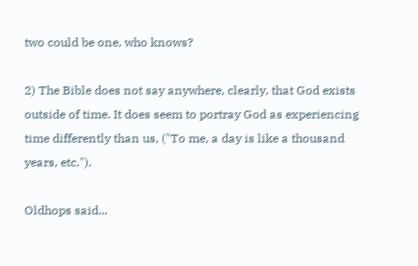two could be one, who knows?

2) The Bible does not say anywhere, clearly, that God exists outside of time. It does seem to portray God as experiencing time differently than us, ("To me, a day is like a thousand years, etc.").

Oldhops said...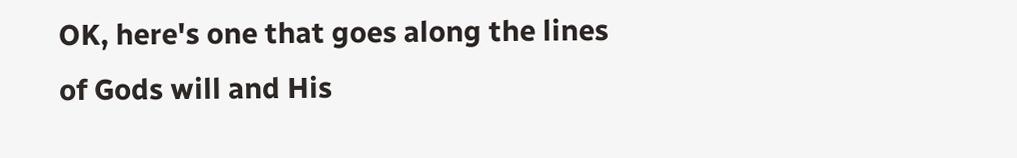OK, here's one that goes along the lines of Gods will and His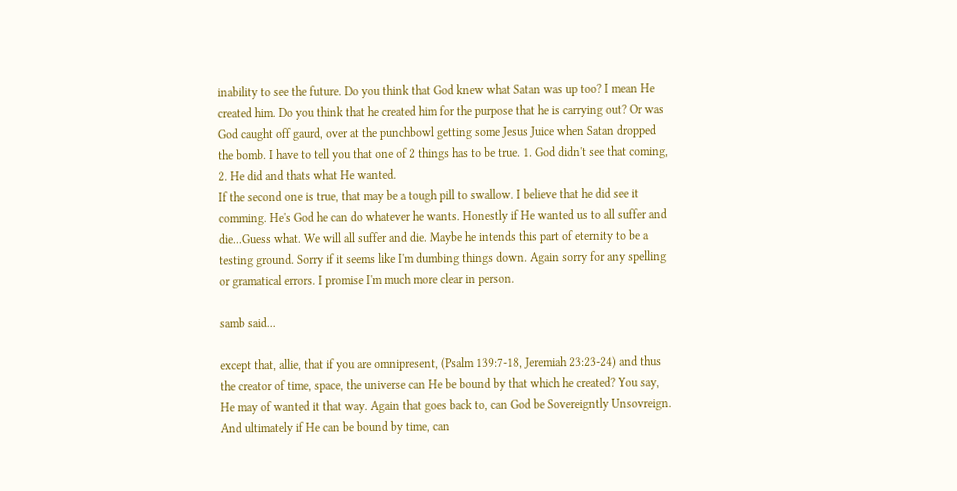inability to see the future. Do you think that God knew what Satan was up too? I mean He created him. Do you think that he created him for the purpose that he is carrying out? Or was God caught off gaurd, over at the punchbowl getting some Jesus Juice when Satan dropped the bomb. I have to tell you that one of 2 things has to be true. 1. God didn't see that coming,
2. He did and thats what He wanted.
If the second one is true, that may be a tough pill to swallow. I believe that he did see it comming. He's God he can do whatever he wants. Honestly if He wanted us to all suffer and die...Guess what. We will all suffer and die. Maybe he intends this part of eternity to be a testing ground. Sorry if it seems like I'm dumbing things down. Again sorry for any spelling or gramatical errors. I promise I'm much more clear in person.

samb said...

except that, allie, that if you are omnipresent, (Psalm 139:7-18, Jeremiah 23:23-24) and thus the creator of time, space, the universe can He be bound by that which he created? You say, He may of wanted it that way. Again that goes back to, can God be Sovereigntly Unsovreign. And ultimately if He can be bound by time, can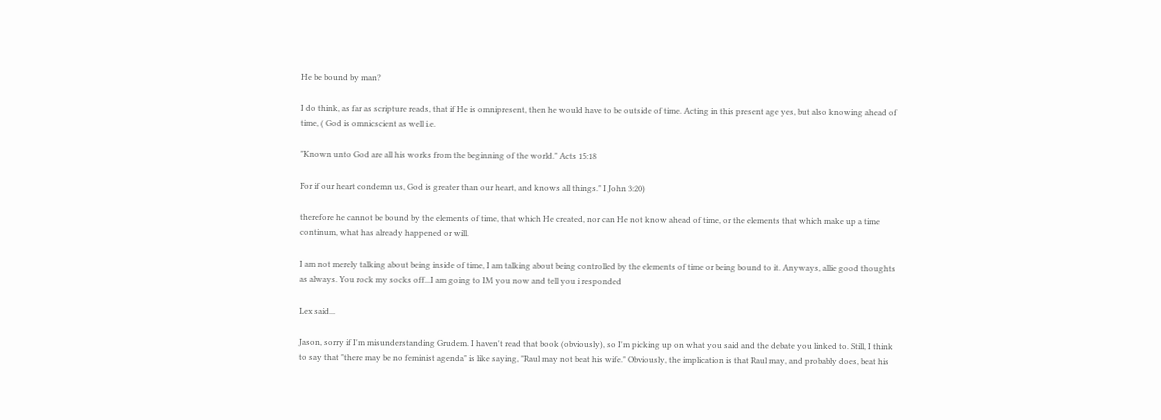He be bound by man?

I do think, as far as scripture reads, that if He is omnipresent, then he would have to be outside of time. Acting in this present age yes, but also knowing ahead of time, ( God is omnicscient as well i.e.

"Known unto God are all his works from the beginning of the world." Acts 15:18

For if our heart condemn us, God is greater than our heart, and knows all things." I John 3:20)

therefore he cannot be bound by the elements of time, that which He created, nor can He not know ahead of time, or the elements that which make up a time continum, what has already happened or will.

I am not merely talking about being inside of time, I am talking about being controlled by the elements of time or being bound to it. Anyways, allie good thoughts as always. You rock my socks off...I am going to IM you now and tell you i responded

Lex said...

Jason, sorry if I'm misunderstanding Grudem. I haven't read that book (obviously), so I'm picking up on what you said and the debate you linked to. Still, I think to say that "there may be no feminist agenda" is like saying, "Raul may not beat his wife." Obviously, the implication is that Raul may, and probably does, beat his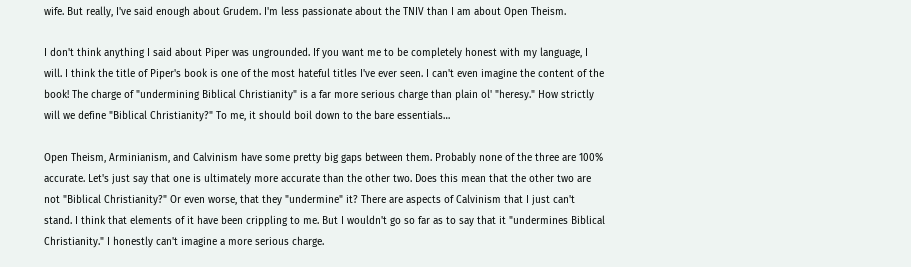wife. But really, I've said enough about Grudem. I'm less passionate about the TNIV than I am about Open Theism.

I don't think anything I said about Piper was ungrounded. If you want me to be completely honest with my language, I will. I think the title of Piper's book is one of the most hateful titles I've ever seen. I can't even imagine the content of the book! The charge of "undermining Biblical Christianity" is a far more serious charge than plain ol' "heresy." How strictly will we define "Biblical Christianity?" To me, it should boil down to the bare essentials…

Open Theism, Arminianism, and Calvinism have some pretty big gaps between them. Probably none of the three are 100% accurate. Let's just say that one is ultimately more accurate than the other two. Does this mean that the other two are not "Biblical Christianity?" Or even worse, that they "undermine" it? There are aspects of Calvinism that I just can't stand. I think that elements of it have been crippling to me. But I wouldn't go so far as to say that it "undermines Biblical Christianity." I honestly can't imagine a more serious charge.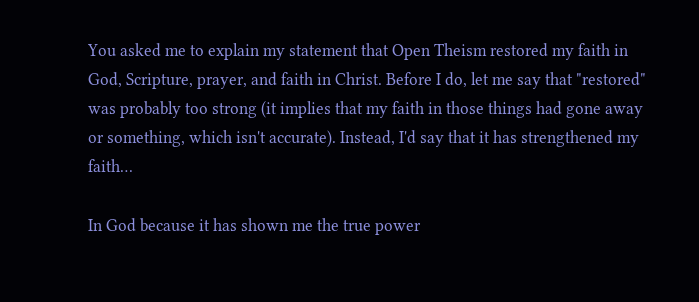You asked me to explain my statement that Open Theism restored my faith in God, Scripture, prayer, and faith in Christ. Before I do, let me say that "restored" was probably too strong (it implies that my faith in those things had gone away or something, which isn't accurate). Instead, I'd say that it has strengthened my faith…

In God because it has shown me the true power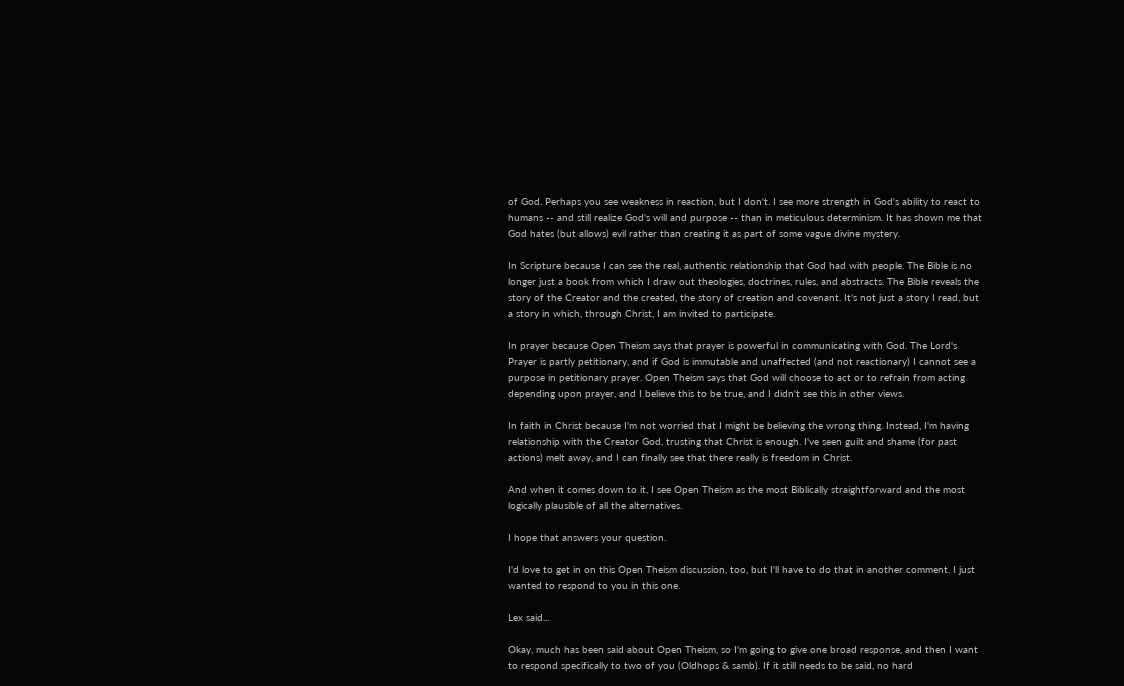of God. Perhaps you see weakness in reaction, but I don't. I see more strength in God's ability to react to humans -- and still realize God's will and purpose -- than in meticulous determinism. It has shown me that God hates (but allows) evil rather than creating it as part of some vague divine mystery.

In Scripture because I can see the real, authentic relationship that God had with people. The Bible is no longer just a book from which I draw out theologies, doctrines, rules, and abstracts. The Bible reveals the story of the Creator and the created, the story of creation and covenant. It's not just a story I read, but a story in which, through Christ, I am invited to participate.

In prayer because Open Theism says that prayer is powerful in communicating with God. The Lord's Prayer is partly petitionary, and if God is immutable and unaffected (and not reactionary) I cannot see a purpose in petitionary prayer. Open Theism says that God will choose to act or to refrain from acting depending upon prayer, and I believe this to be true, and I didn't see this in other views.

In faith in Christ because I'm not worried that I might be believing the wrong thing. Instead, I'm having relationship with the Creator God, trusting that Christ is enough. I've seen guilt and shame (for past actions) melt away, and I can finally see that there really is freedom in Christ.

And when it comes down to it, I see Open Theism as the most Biblically straightforward and the most logically plausible of all the alternatives.

I hope that answers your question.

I'd love to get in on this Open Theism discussion, too, but I'll have to do that in another comment. I just wanted to respond to you in this one.

Lex said...

Okay, much has been said about Open Theism, so I'm going to give one broad response, and then I want to respond specifically to two of you (Oldhops & samb). If it still needs to be said, no hard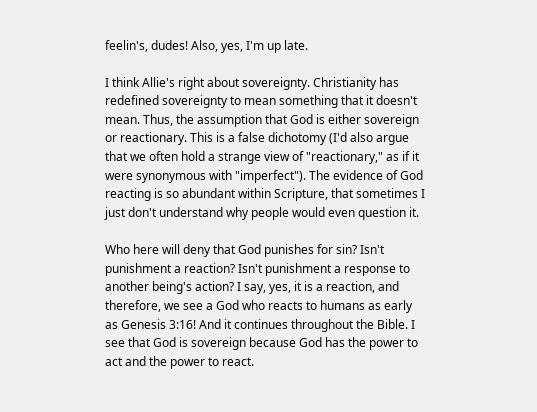feelin's, dudes! Also, yes, I'm up late.

I think Allie's right about sovereignty. Christianity has redefined sovereignty to mean something that it doesn't mean. Thus, the assumption that God is either sovereign or reactionary. This is a false dichotomy (I'd also argue that we often hold a strange view of "reactionary," as if it were synonymous with "imperfect"). The evidence of God reacting is so abundant within Scripture, that sometimes I just don't understand why people would even question it.

Who here will deny that God punishes for sin? Isn't punishment a reaction? Isn't punishment a response to another being's action? I say, yes, it is a reaction, and therefore, we see a God who reacts to humans as early as Genesis 3:16! And it continues throughout the Bible. I see that God is sovereign because God has the power to act and the power to react.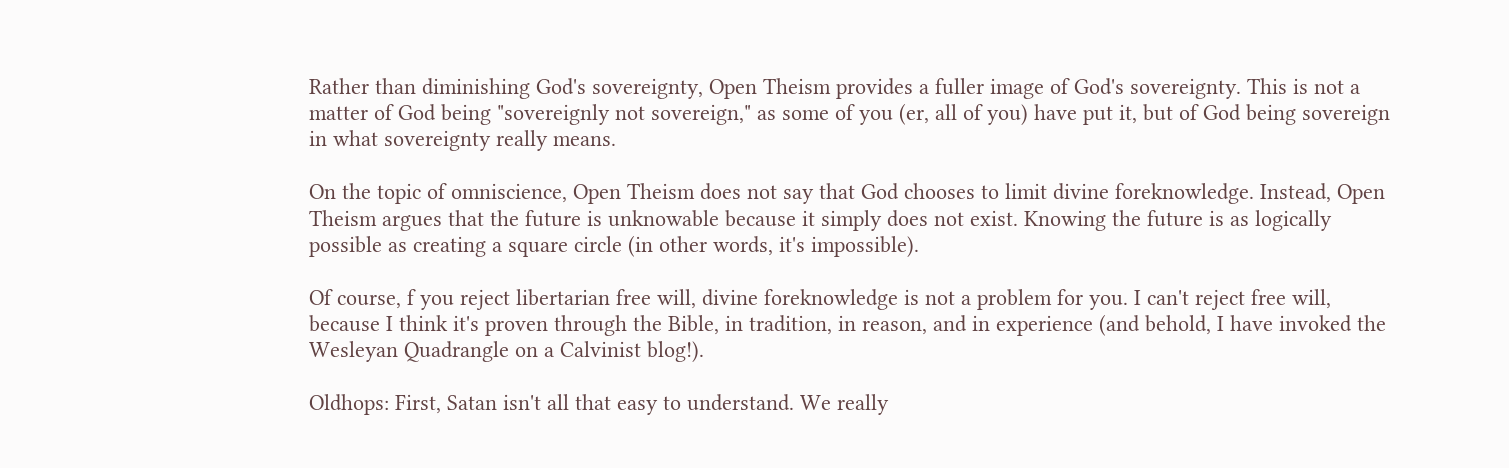Rather than diminishing God's sovereignty, Open Theism provides a fuller image of God's sovereignty. This is not a matter of God being "sovereignly not sovereign," as some of you (er, all of you) have put it, but of God being sovereign in what sovereignty really means.

On the topic of omniscience, Open Theism does not say that God chooses to limit divine foreknowledge. Instead, Open Theism argues that the future is unknowable because it simply does not exist. Knowing the future is as logically possible as creating a square circle (in other words, it's impossible).

Of course, f you reject libertarian free will, divine foreknowledge is not a problem for you. I can't reject free will, because I think it's proven through the Bible, in tradition, in reason, and in experience (and behold, I have invoked the Wesleyan Quadrangle on a Calvinist blog!).

Oldhops: First, Satan isn't all that easy to understand. We really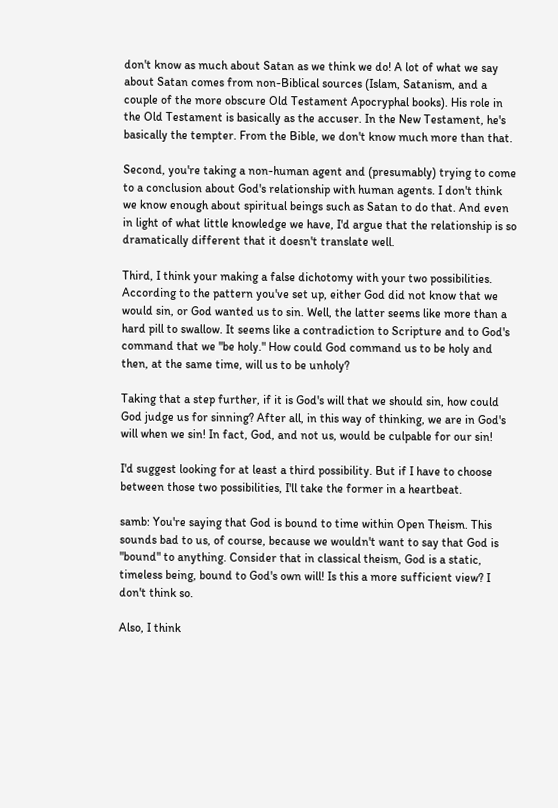don't know as much about Satan as we think we do! A lot of what we say about Satan comes from non-Biblical sources (Islam, Satanism, and a couple of the more obscure Old Testament Apocryphal books). His role in the Old Testament is basically as the accuser. In the New Testament, he's basically the tempter. From the Bible, we don't know much more than that.

Second, you're taking a non-human agent and (presumably) trying to come to a conclusion about God's relationship with human agents. I don't think we know enough about spiritual beings such as Satan to do that. And even in light of what little knowledge we have, I'd argue that the relationship is so dramatically different that it doesn't translate well.

Third, I think your making a false dichotomy with your two possibilities. According to the pattern you've set up, either God did not know that we would sin, or God wanted us to sin. Well, the latter seems like more than a hard pill to swallow. It seems like a contradiction to Scripture and to God's command that we "be holy." How could God command us to be holy and then, at the same time, will us to be unholy?

Taking that a step further, if it is God's will that we should sin, how could God judge us for sinning? After all, in this way of thinking, we are in God's will when we sin! In fact, God, and not us, would be culpable for our sin!

I'd suggest looking for at least a third possibility. But if I have to choose between those two possibilities, I'll take the former in a heartbeat.

samb: You're saying that God is bound to time within Open Theism. This sounds bad to us, of course, because we wouldn't want to say that God is "bound" to anything. Consider that in classical theism, God is a static, timeless being, bound to God's own will! Is this a more sufficient view? I don't think so.

Also, I think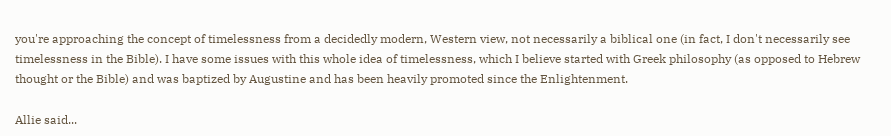you're approaching the concept of timelessness from a decidedly modern, Western view, not necessarily a biblical one (in fact, I don't necessarily see timelessness in the Bible). I have some issues with this whole idea of timelessness, which I believe started with Greek philosophy (as opposed to Hebrew thought or the Bible) and was baptized by Augustine and has been heavily promoted since the Enlightenment.

Allie said...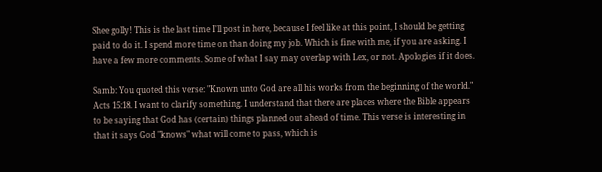Shee golly! This is the last time I'll post in here, because I feel like at this point, I should be getting paid to do it. I spend more time on than doing my job. Which is fine with me, if you are asking. I have a few more comments. Some of what I say may overlap with Lex, or not. Apologies if it does.

Samb: You quoted this verse: "Known unto God are all his works from the beginning of the world." Acts 15:18. I want to clarify something. I understand that there are places where the Bible appears to be saying that God has (certain) things planned out ahead of time. This verse is interesting in that it says God "knows" what will come to pass, which is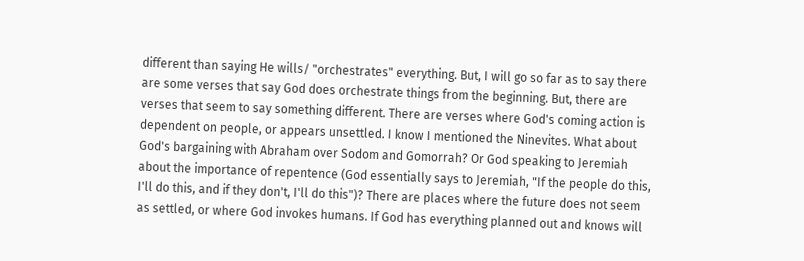different than saying He wills/ "orchestrates" everything. But, I will go so far as to say there are some verses that say God does orchestrate things from the beginning. But, there are verses that seem to say something different. There are verses where God's coming action is dependent on people, or appears unsettled. I know I mentioned the Ninevites. What about God's bargaining with Abraham over Sodom and Gomorrah? Or God speaking to Jeremiah about the importance of repentence (God essentially says to Jeremiah, "If the people do this, I'll do this, and if they don't, I'll do this")? There are places where the future does not seem as settled, or where God invokes humans. If God has everything planned out and knows will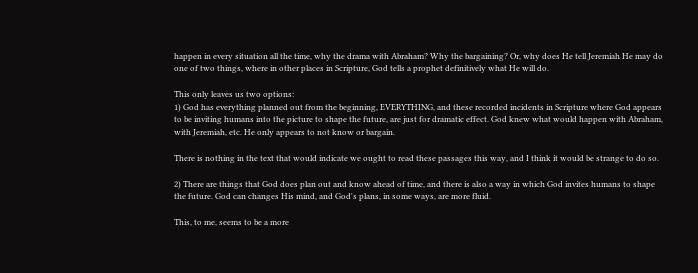happen in every situation all the time, why the drama with Abraham? Why the bargaining? Or, why does He tell Jeremiah He may do one of two things, where in other places in Scripture, God tells a prophet definitively what He will do.

This only leaves us two options:
1) God has everything planned out from the beginning, EVERYTHING, and these recorded incidents in Scripture where God appears to be inviting humans into the picture to shape the future, are just for dramatic effect. God knew what would happen with Abraham, with Jeremiah, etc. He only appears to not know or bargain.

There is nothing in the text that would indicate we ought to read these passages this way, and I think it would be strange to do so.

2) There are things that God does plan out and know ahead of time, and there is also a way in which God invites humans to shape the future. God can changes His mind, and God's plans, in some ways, are more fluid.

This, to me, seems to be a more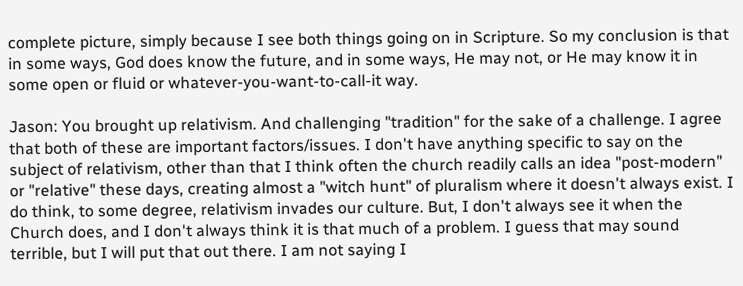complete picture, simply because I see both things going on in Scripture. So my conclusion is that in some ways, God does know the future, and in some ways, He may not, or He may know it in some open or fluid or whatever-you-want-to-call-it way.

Jason: You brought up relativism. And challenging "tradition" for the sake of a challenge. I agree that both of these are important factors/issues. I don't have anything specific to say on the subject of relativism, other than that I think often the church readily calls an idea "post-modern" or "relative" these days, creating almost a "witch hunt" of pluralism where it doesn't always exist. I do think, to some degree, relativism invades our culture. But, I don't always see it when the Church does, and I don't always think it is that much of a problem. I guess that may sound terrible, but I will put that out there. I am not saying I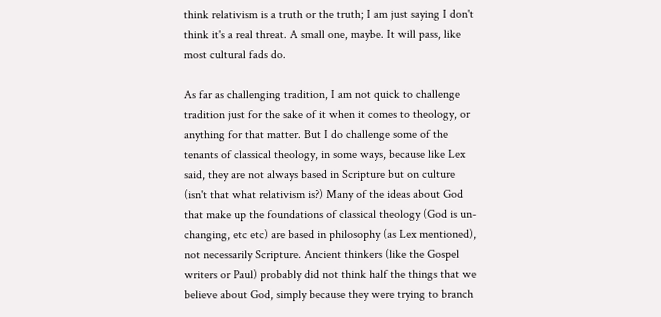think relativism is a truth or the truth; I am just saying I don't think it's a real threat. A small one, maybe. It will pass, like most cultural fads do.

As far as challenging tradition, I am not quick to challenge tradition just for the sake of it when it comes to theology, or anything for that matter. But I do challenge some of the tenants of classical theology, in some ways, because like Lex said, they are not always based in Scripture but on culture (isn't that what relativism is?) Many of the ideas about God that make up the foundations of classical theology (God is un-changing, etc etc) are based in philosophy (as Lex mentioned), not necessarily Scripture. Ancient thinkers (like the Gospel writers or Paul) probably did not think half the things that we believe about God, simply because they were trying to branch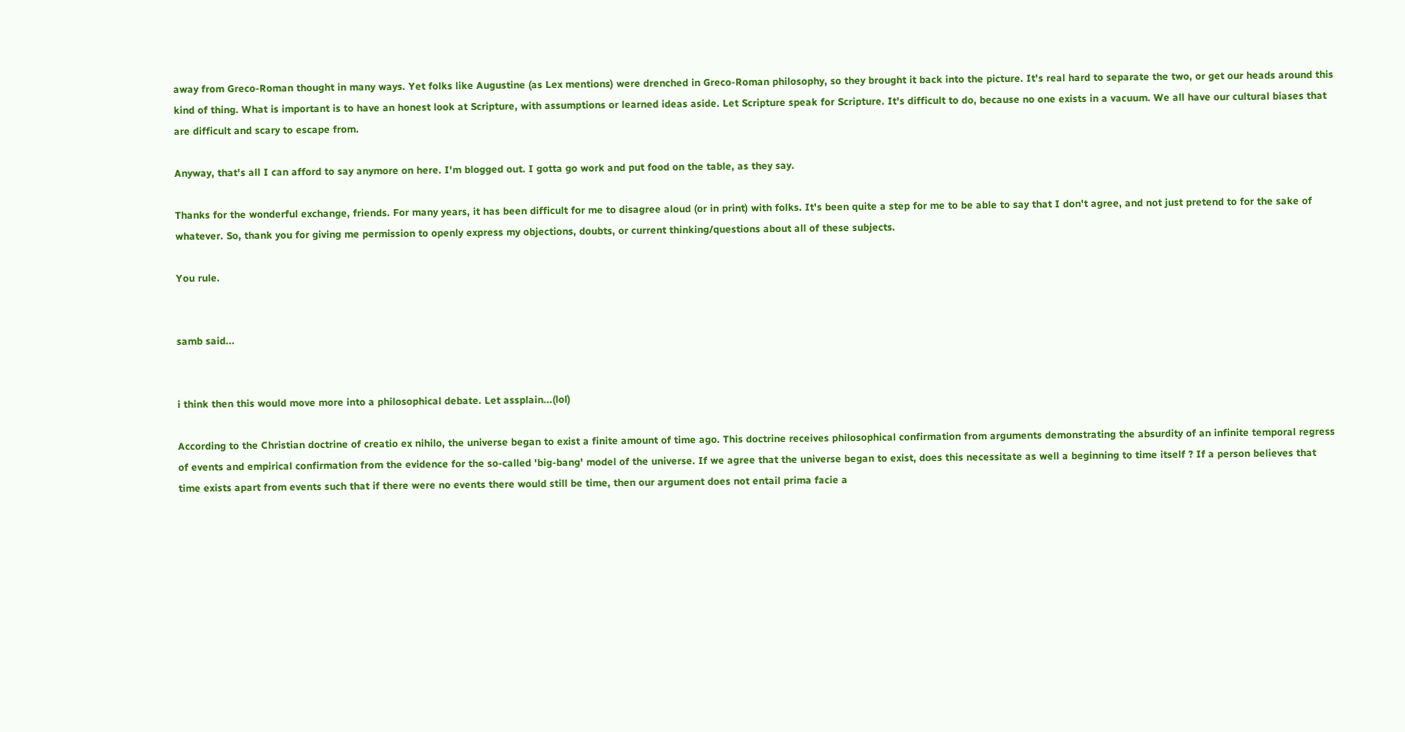away from Greco-Roman thought in many ways. Yet folks like Augustine (as Lex mentions) were drenched in Greco-Roman philosophy, so they brought it back into the picture. It's real hard to separate the two, or get our heads around this kind of thing. What is important is to have an honest look at Scripture, with assumptions or learned ideas aside. Let Scripture speak for Scripture. It's difficult to do, because no one exists in a vacuum. We all have our cultural biases that are difficult and scary to escape from.

Anyway, that's all I can afford to say anymore on here. I'm blogged out. I gotta go work and put food on the table, as they say.

Thanks for the wonderful exchange, friends. For many years, it has been difficult for me to disagree aloud (or in print) with folks. It's been quite a step for me to be able to say that I don't agree, and not just pretend to for the sake of whatever. So, thank you for giving me permission to openly express my objections, doubts, or current thinking/questions about all of these subjects.

You rule.


samb said...


i think then this would move more into a philosophical debate. Let assplain...(lol)

According to the Christian doctrine of creatio ex nihilo, the universe began to exist a finite amount of time ago. This doctrine receives philosophical confirmation from arguments demonstrating the absurdity of an infinite temporal regress of events and empirical confirmation from the evidence for the so-called 'big-bang' model of the universe. If we agree that the universe began to exist, does this necessitate as well a beginning to time itself ? If a person believes that time exists apart from events such that if there were no events there would still be time, then our argument does not entail prima facie a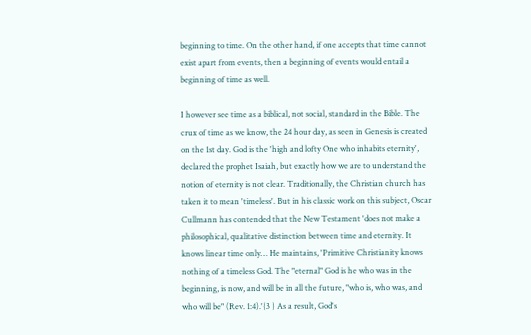beginning to time. On the other hand, if one accepts that time cannot exist apart from events, then a beginning of events would entail a beginning of time as well.

I however see time as a biblical, not social, standard in the Bible. The crux of time as we know, the 24 hour day, as seen in Genesis is created on the 1st day. God is the 'high and lofty One who inhabits eternity', declared the prophet Isaiah, but exactly how we are to understand the notion of eternity is not clear. Traditionally, the Christian church has taken it to mean 'timeless'. But in his classic work on this subject, Oscar Cullmann has contended that the New Testament 'does not make a philosophical, qualitative distinction between time and eternity. It knows linear time only… He maintains, 'Primitive Christianity knows nothing of a timeless God. The "eternal" God is he who was in the beginning, is now, and will be in all the future, "who is, who was, and who will be" (Rev. 1:4).'{3 } As a result, God's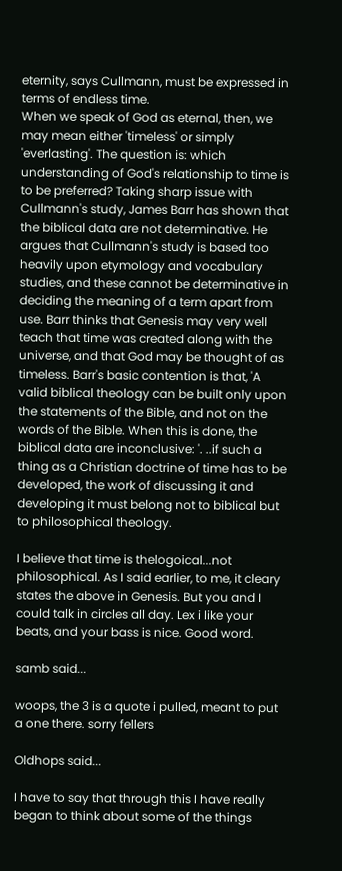eternity, says Cullmann, must be expressed in terms of endless time.
When we speak of God as eternal, then, we may mean either 'timeless' or simply 'everlasting'. The question is: which understanding of God's relationship to time is to be preferred? Taking sharp issue with Cullmann's study, James Barr has shown that the biblical data are not determinative. He argues that Cullmann's study is based too heavily upon etymology and vocabulary studies, and these cannot be determinative in deciding the meaning of a term apart from use. Barr thinks that Genesis may very well teach that time was created along with the universe, and that God may be thought of as timeless. Barr's basic contention is that, 'A valid biblical theology can be built only upon the statements of the Bible, and not on the words of the Bible. When this is done, the biblical data are inconclusive: '. ..if such a thing as a Christian doctrine of time has to be developed, the work of discussing it and developing it must belong not to biblical but to philosophical theology.

I believe that time is thelogoical...not philosophical. As I said earlier, to me, it cleary states the above in Genesis. But you and I could talk in circles all day. Lex i like your beats, and your bass is nice. Good word.

samb said...

woops, the 3 is a quote i pulled, meant to put a one there. sorry fellers

Oldhops said...

I have to say that through this I have really began to think about some of the things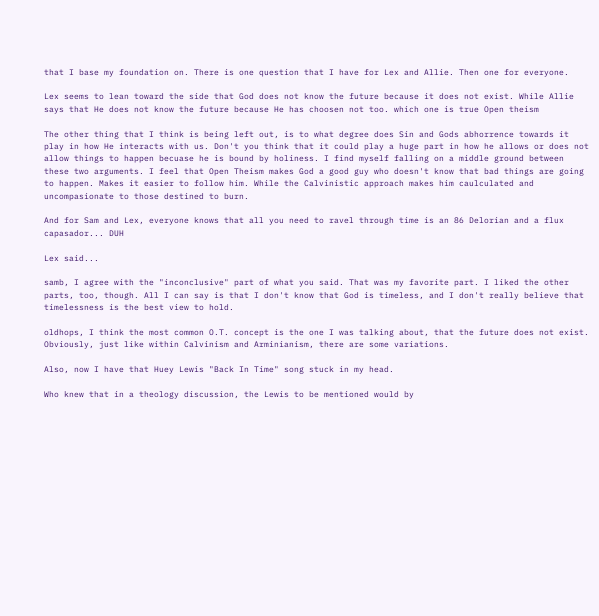that I base my foundation on. There is one question that I have for Lex and Allie. Then one for everyone.

Lex seems to lean toward the side that God does not know the future because it does not exist. While Allie says that He does not know the future because He has choosen not too. which one is true Open theism

The other thing that I think is being left out, is to what degree does Sin and Gods abhorrence towards it play in how He interacts with us. Don't you think that it could play a huge part in how he allows or does not allow things to happen becuase he is bound by holiness. I find myself falling on a middle ground between these two arguments. I feel that Open Theism makes God a good guy who doesn't know that bad things are going to happen. Makes it easier to follow him. While the Calvinistic approach makes him caulculated and uncompasionate to those destined to burn.

And for Sam and Lex, everyone knows that all you need to ravel through time is an 86 Delorian and a flux capasador... DUH

Lex said...

samb, I agree with the "inconclusive" part of what you said. That was my favorite part. I liked the other parts, too, though. All I can say is that I don't know that God is timeless, and I don't really believe that timelessness is the best view to hold.

oldhops, I think the most common O.T. concept is the one I was talking about, that the future does not exist. Obviously, just like within Calvinism and Arminianism, there are some variations.

Also, now I have that Huey Lewis "Back In Time" song stuck in my head.

Who knew that in a theology discussion, the Lewis to be mentioned would by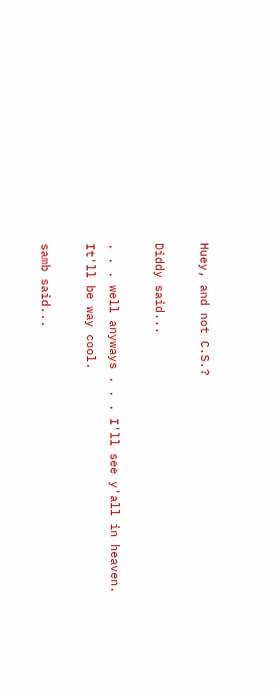Huey, and not C.S.?

Diddy said...

. . . well anyways . . . I'll see y'all in heaven. It'll be way cool.

samb said...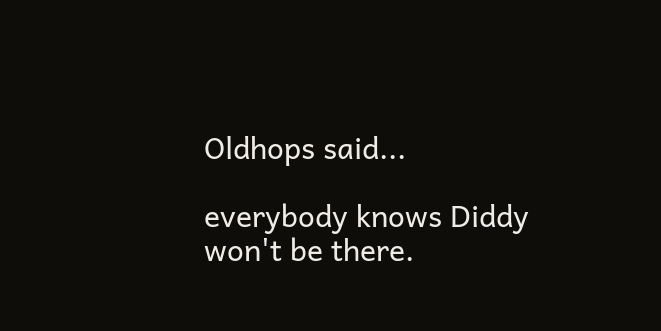Oldhops said...

everybody knows Diddy won't be there.